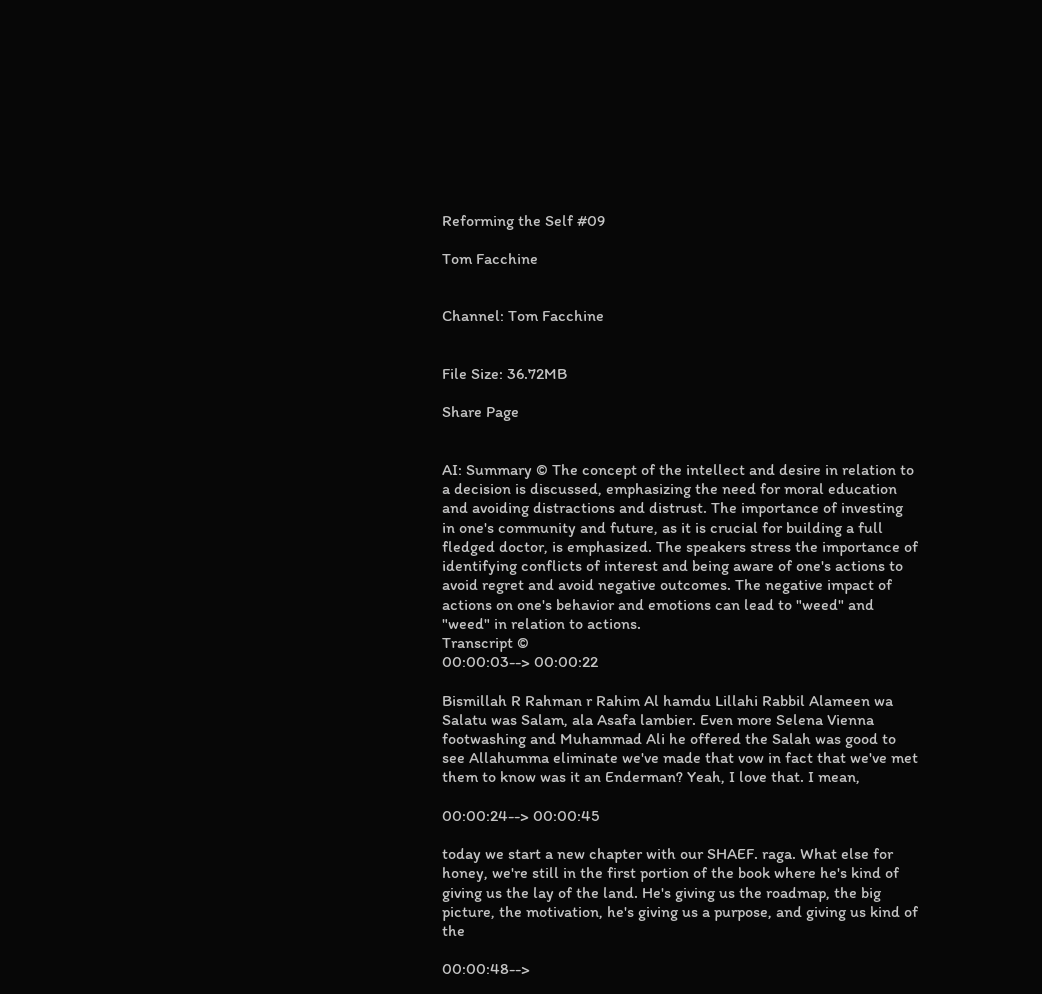Reforming the Self #09

Tom Facchine


Channel: Tom Facchine


File Size: 36.72MB

Share Page


AI: Summary © The concept of the intellect and desire in relation to a decision is discussed, emphasizing the need for moral education and avoiding distractions and distrust. The importance of investing in one's community and future, as it is crucial for building a full fledged doctor, is emphasized. The speakers stress the importance of identifying conflicts of interest and being aware of one's actions to avoid regret and avoid negative outcomes. The negative impact of actions on one's behavior and emotions can lead to "weed" and "weed" in relation to actions.
Transcript ©
00:00:03--> 00:00:22

Bismillah R Rahman r Rahim Al hamdu Lillahi Rabbil Alameen wa Salatu was Salam, ala Asafa lambier. Even more Selena Vienna footwashing and Muhammad Ali he offered the Salah was good to see Allahumma eliminate we've made that vow in fact that we've met them to know was it an Enderman? Yeah, I love that. I mean,

00:00:24--> 00:00:45

today we start a new chapter with our SHAEF. raga. What else for honey, we're still in the first portion of the book where he's kind of giving us the lay of the land. He's giving us the roadmap, the big picture, the motivation, he's giving us a purpose, and giving us kind of the

00:00:48-->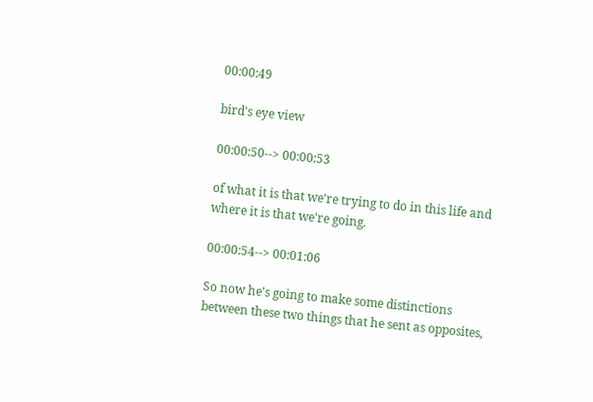00:00:49

bird's eye view

00:00:50--> 00:00:53

of what it is that we're trying to do in this life and where it is that we're going.

00:00:54--> 00:01:06

So now he's going to make some distinctions between these two things that he sent as opposites,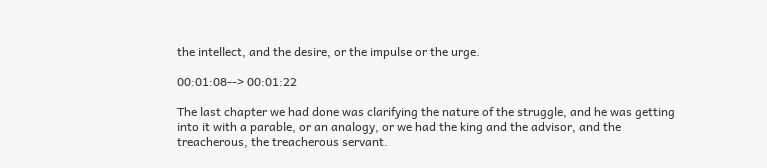the intellect, and the desire, or the impulse or the urge.

00:01:08--> 00:01:22

The last chapter we had done was clarifying the nature of the struggle, and he was getting into it with a parable, or an analogy, or we had the king and the advisor, and the treacherous, the treacherous servant.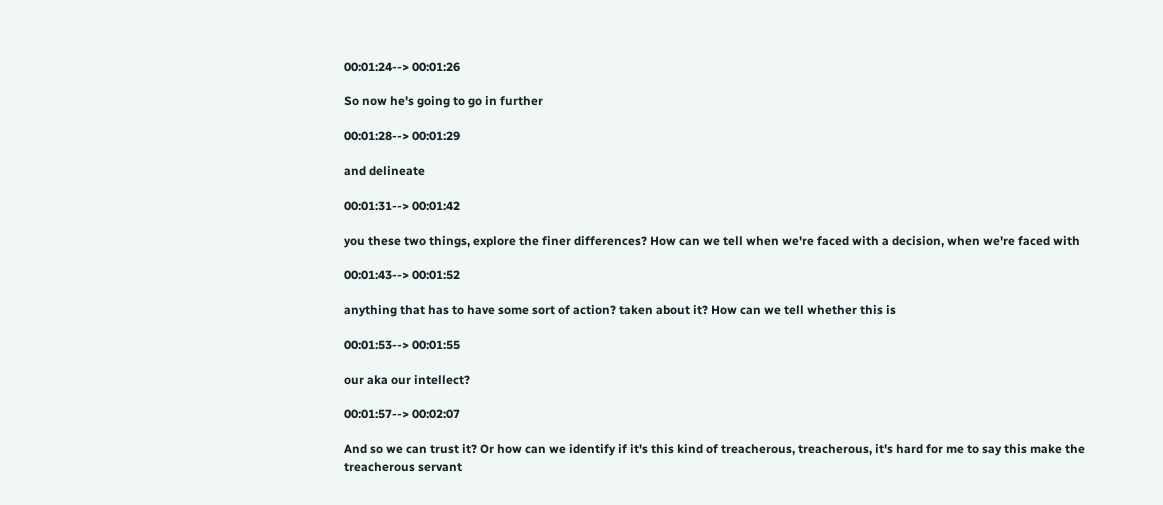00:01:24--> 00:01:26

So now he's going to go in further

00:01:28--> 00:01:29

and delineate

00:01:31--> 00:01:42

you these two things, explore the finer differences? How can we tell when we're faced with a decision, when we're faced with

00:01:43--> 00:01:52

anything that has to have some sort of action? taken about it? How can we tell whether this is

00:01:53--> 00:01:55

our aka our intellect?

00:01:57--> 00:02:07

And so we can trust it? Or how can we identify if it's this kind of treacherous, treacherous, it's hard for me to say this make the treacherous servant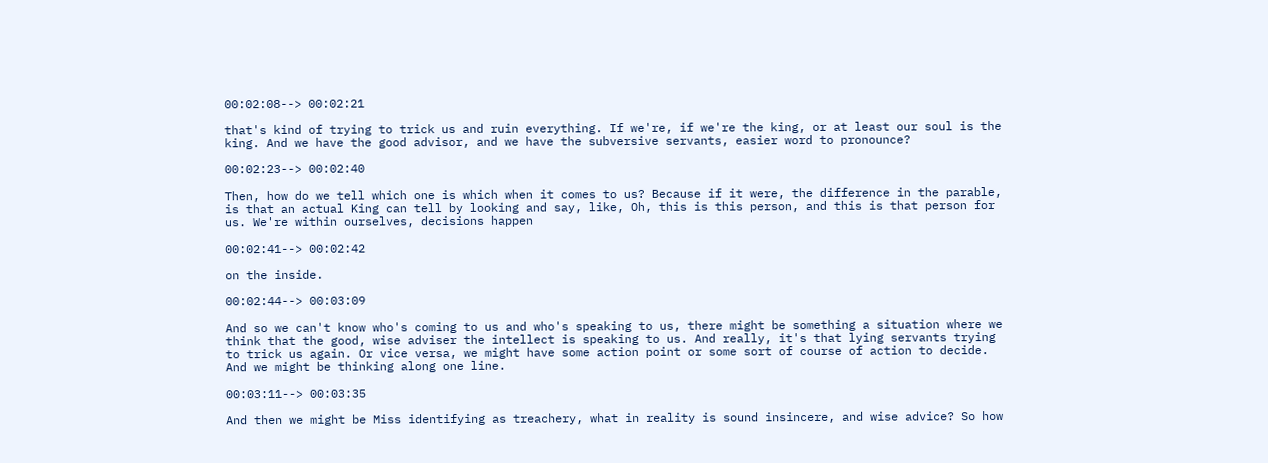00:02:08--> 00:02:21

that's kind of trying to trick us and ruin everything. If we're, if we're the king, or at least our soul is the king. And we have the good advisor, and we have the subversive servants, easier word to pronounce?

00:02:23--> 00:02:40

Then, how do we tell which one is which when it comes to us? Because if it were, the difference in the parable, is that an actual King can tell by looking and say, like, Oh, this is this person, and this is that person for us. We're within ourselves, decisions happen

00:02:41--> 00:02:42

on the inside.

00:02:44--> 00:03:09

And so we can't know who's coming to us and who's speaking to us, there might be something a situation where we think that the good, wise adviser the intellect is speaking to us. And really, it's that lying servants trying to trick us again. Or vice versa, we might have some action point or some sort of course of action to decide. And we might be thinking along one line.

00:03:11--> 00:03:35

And then we might be Miss identifying as treachery, what in reality is sound insincere, and wise advice? So how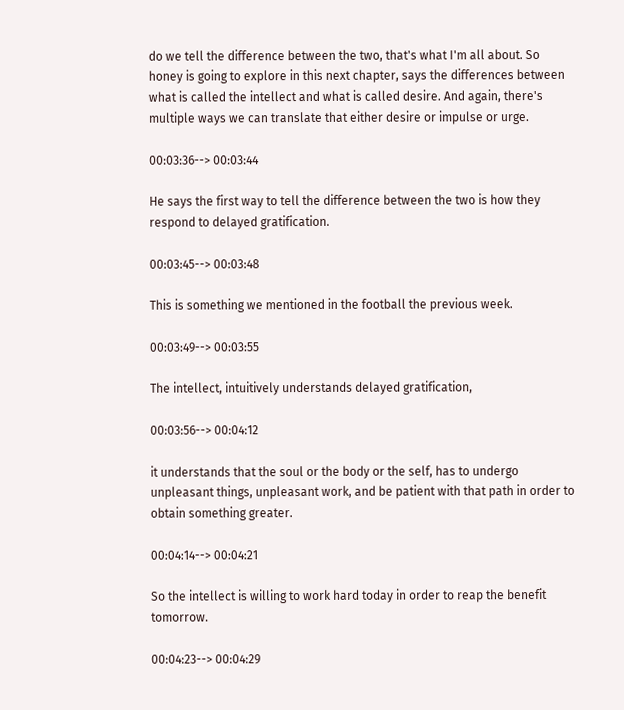do we tell the difference between the two, that's what I'm all about. So honey is going to explore in this next chapter, says the differences between what is called the intellect and what is called desire. And again, there's multiple ways we can translate that either desire or impulse or urge.

00:03:36--> 00:03:44

He says the first way to tell the difference between the two is how they respond to delayed gratification.

00:03:45--> 00:03:48

This is something we mentioned in the football the previous week.

00:03:49--> 00:03:55

The intellect, intuitively understands delayed gratification,

00:03:56--> 00:04:12

it understands that the soul or the body or the self, has to undergo unpleasant things, unpleasant work, and be patient with that path in order to obtain something greater.

00:04:14--> 00:04:21

So the intellect is willing to work hard today in order to reap the benefit tomorrow.

00:04:23--> 00:04:29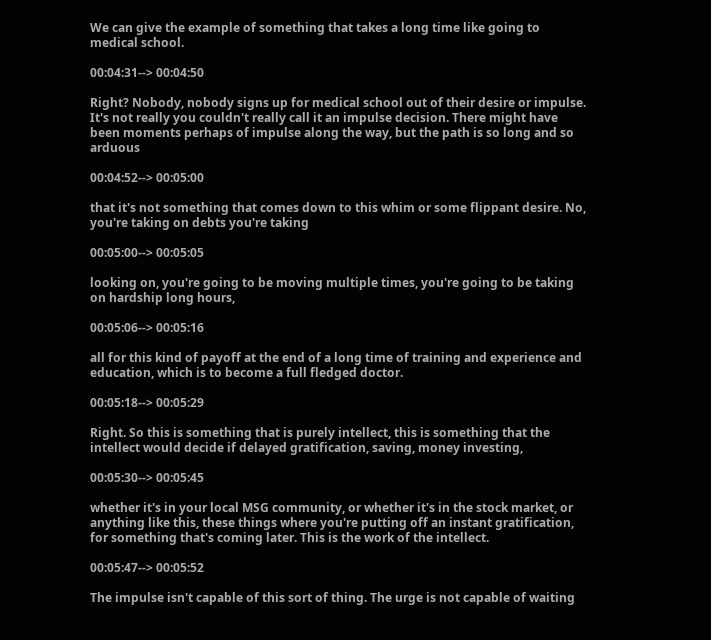We can give the example of something that takes a long time like going to medical school.

00:04:31--> 00:04:50

Right? Nobody, nobody signs up for medical school out of their desire or impulse. It's not really you couldn't really call it an impulse decision. There might have been moments perhaps of impulse along the way, but the path is so long and so arduous

00:04:52--> 00:05:00

that it's not something that comes down to this whim or some flippant desire. No, you're taking on debts you're taking

00:05:00--> 00:05:05

looking on, you're going to be moving multiple times, you're going to be taking on hardship long hours,

00:05:06--> 00:05:16

all for this kind of payoff at the end of a long time of training and experience and education, which is to become a full fledged doctor.

00:05:18--> 00:05:29

Right. So this is something that is purely intellect, this is something that the intellect would decide if delayed gratification, saving, money investing,

00:05:30--> 00:05:45

whether it's in your local MSG community, or whether it's in the stock market, or anything like this, these things where you're putting off an instant gratification, for something that's coming later. This is the work of the intellect.

00:05:47--> 00:05:52

The impulse isn't capable of this sort of thing. The urge is not capable of waiting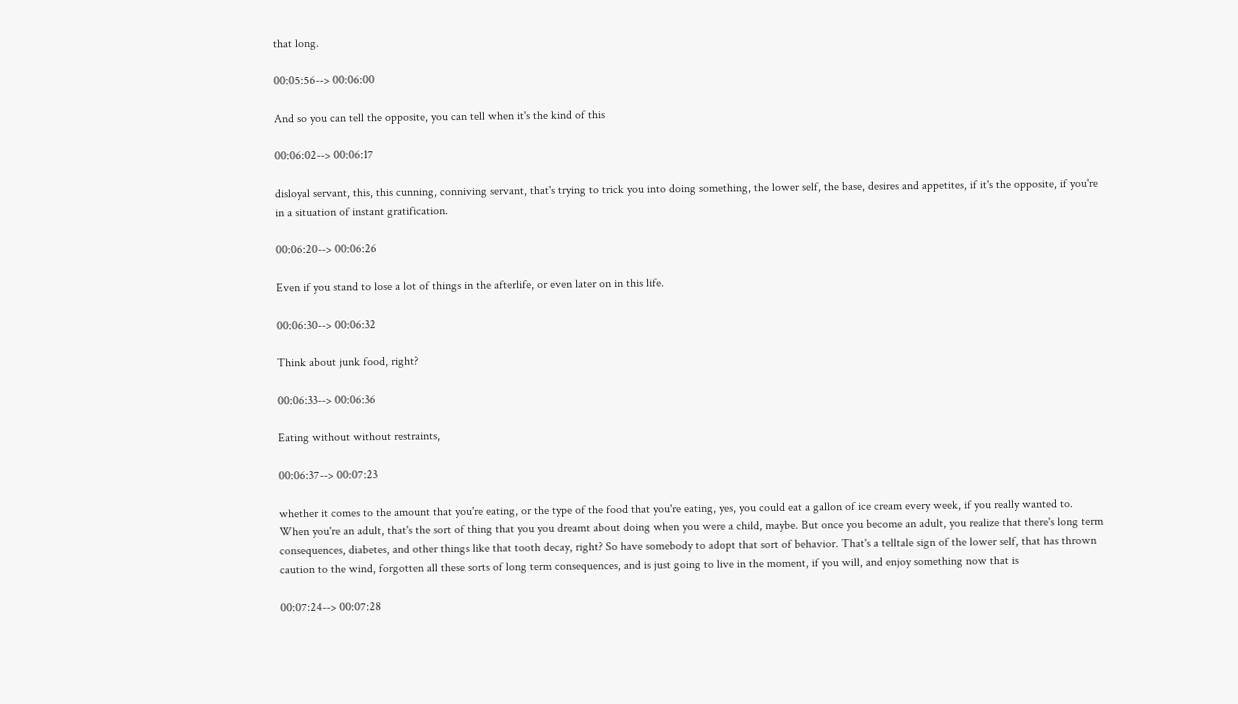that long.

00:05:56--> 00:06:00

And so you can tell the opposite, you can tell when it's the kind of this

00:06:02--> 00:06:17

disloyal servant, this, this cunning, conniving servant, that's trying to trick you into doing something, the lower self, the base, desires and appetites, if it's the opposite, if you're in a situation of instant gratification.

00:06:20--> 00:06:26

Even if you stand to lose a lot of things in the afterlife, or even later on in this life.

00:06:30--> 00:06:32

Think about junk food, right?

00:06:33--> 00:06:36

Eating without without restraints,

00:06:37--> 00:07:23

whether it comes to the amount that you're eating, or the type of the food that you're eating, yes, you could eat a gallon of ice cream every week, if you really wanted to. When you're an adult, that's the sort of thing that you you dreamt about doing when you were a child, maybe. But once you become an adult, you realize that there's long term consequences, diabetes, and other things like that tooth decay, right? So have somebody to adopt that sort of behavior. That's a telltale sign of the lower self, that has thrown caution to the wind, forgotten all these sorts of long term consequences, and is just going to live in the moment, if you will, and enjoy something now that is

00:07:24--> 00:07:28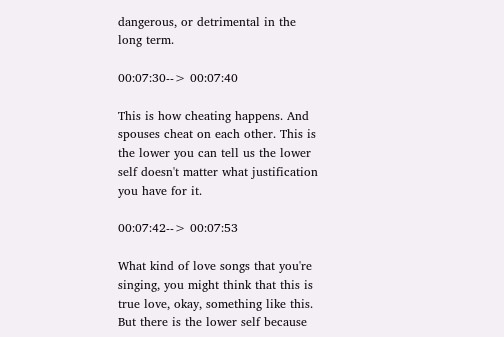dangerous, or detrimental in the long term.

00:07:30--> 00:07:40

This is how cheating happens. And spouses cheat on each other. This is the lower you can tell us the lower self doesn't matter what justification you have for it.

00:07:42--> 00:07:53

What kind of love songs that you're singing, you might think that this is true love, okay, something like this. But there is the lower self because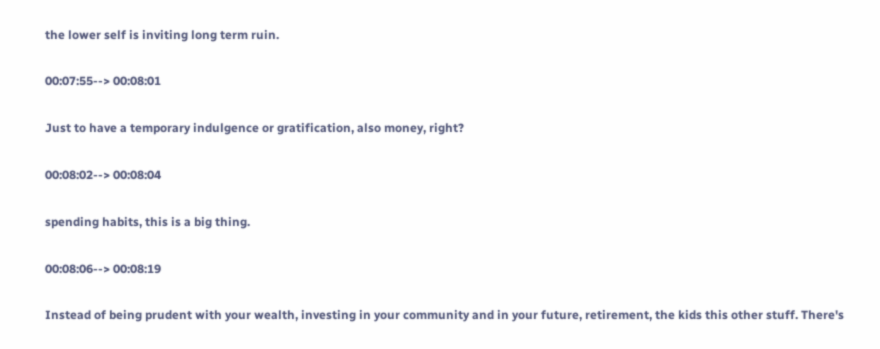the lower self is inviting long term ruin.

00:07:55--> 00:08:01

Just to have a temporary indulgence or gratification, also money, right?

00:08:02--> 00:08:04

spending habits, this is a big thing.

00:08:06--> 00:08:19

Instead of being prudent with your wealth, investing in your community and in your future, retirement, the kids this other stuff. There's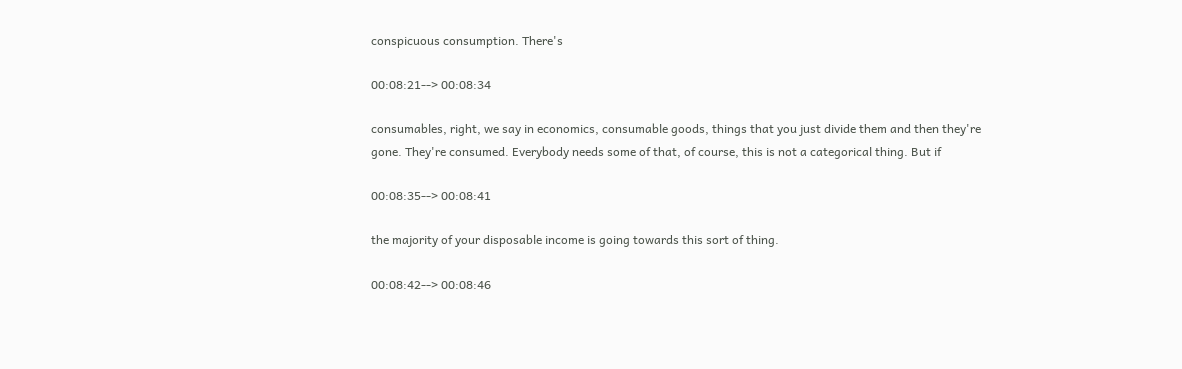conspicuous consumption. There's

00:08:21--> 00:08:34

consumables, right, we say in economics, consumable goods, things that you just divide them and then they're gone. They're consumed. Everybody needs some of that, of course, this is not a categorical thing. But if

00:08:35--> 00:08:41

the majority of your disposable income is going towards this sort of thing.

00:08:42--> 00:08:46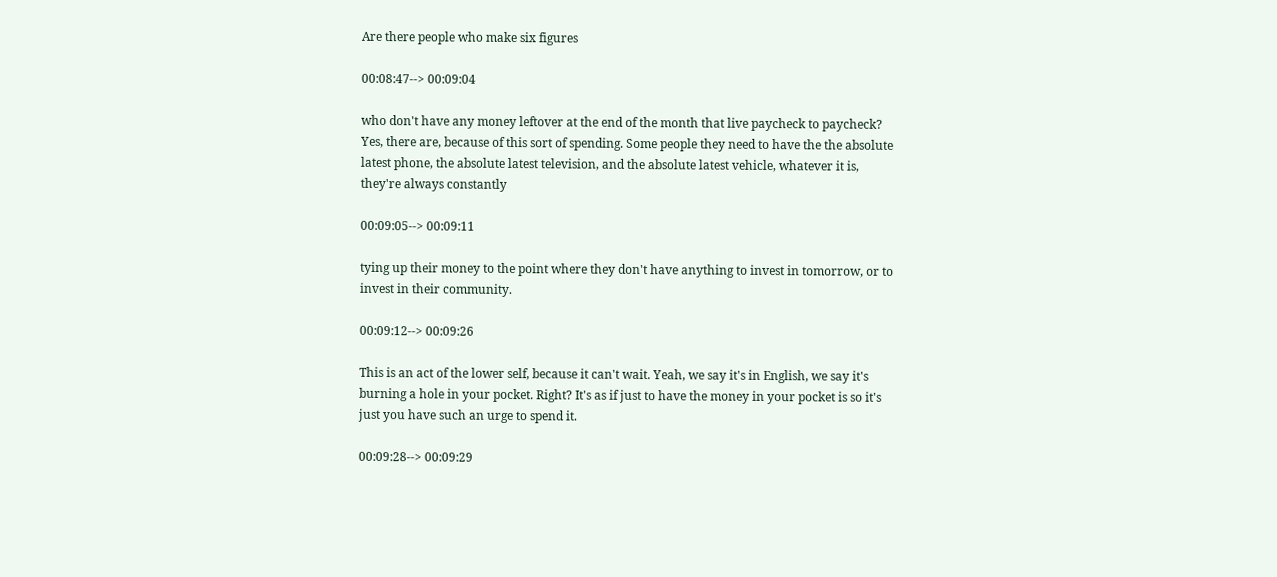Are there people who make six figures

00:08:47--> 00:09:04

who don't have any money leftover at the end of the month that live paycheck to paycheck? Yes, there are, because of this sort of spending. Some people they need to have the the absolute latest phone, the absolute latest television, and the absolute latest vehicle, whatever it is, they're always constantly

00:09:05--> 00:09:11

tying up their money to the point where they don't have anything to invest in tomorrow, or to invest in their community.

00:09:12--> 00:09:26

This is an act of the lower self, because it can't wait. Yeah, we say it's in English, we say it's burning a hole in your pocket. Right? It's as if just to have the money in your pocket is so it's just you have such an urge to spend it.

00:09:28--> 00:09:29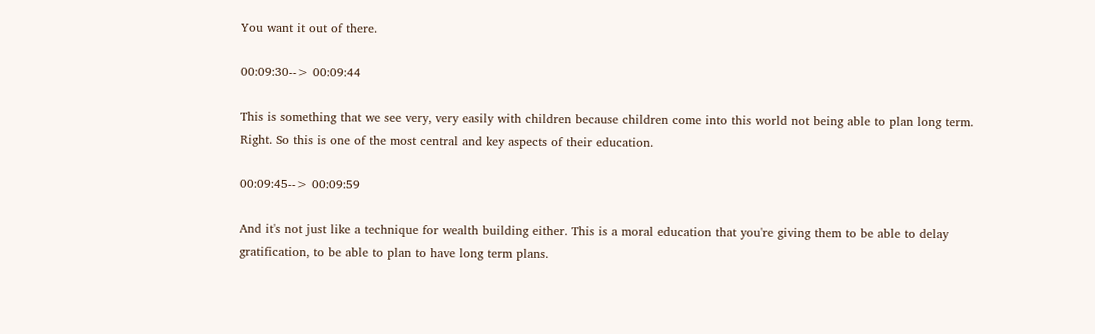You want it out of there.

00:09:30--> 00:09:44

This is something that we see very, very easily with children because children come into this world not being able to plan long term. Right. So this is one of the most central and key aspects of their education.

00:09:45--> 00:09:59

And it's not just like a technique for wealth building either. This is a moral education that you're giving them to be able to delay gratification, to be able to plan to have long term plans.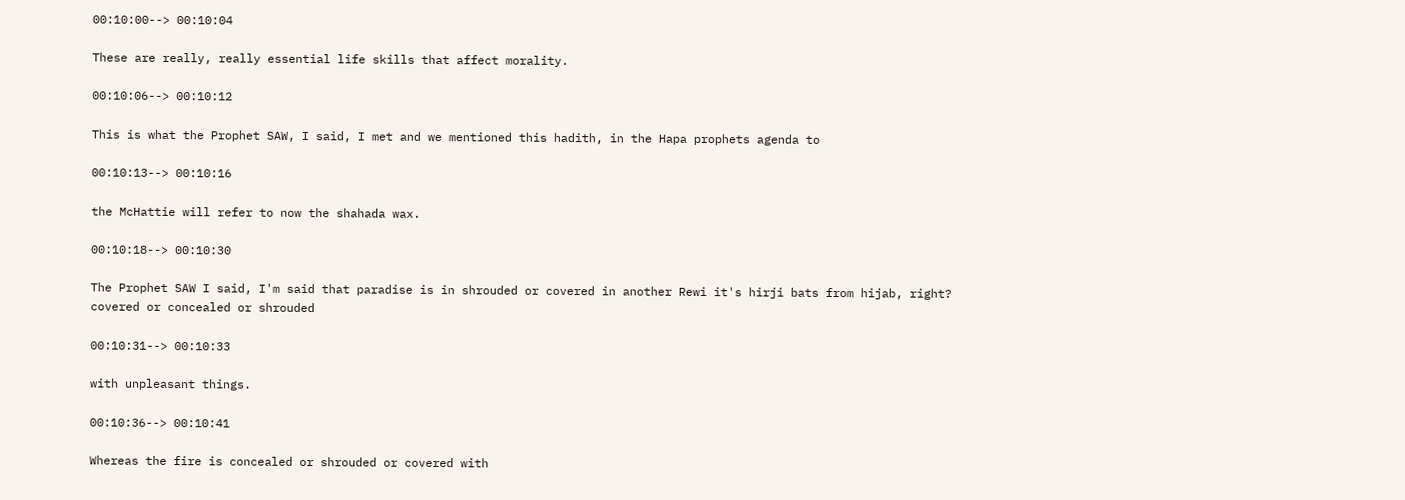00:10:00--> 00:10:04

These are really, really essential life skills that affect morality.

00:10:06--> 00:10:12

This is what the Prophet SAW, I said, I met and we mentioned this hadith, in the Hapa prophets agenda to

00:10:13--> 00:10:16

the McHattie will refer to now the shahada wax.

00:10:18--> 00:10:30

The Prophet SAW I said, I'm said that paradise is in shrouded or covered in another Rewi it's hirji bats from hijab, right? covered or concealed or shrouded

00:10:31--> 00:10:33

with unpleasant things.

00:10:36--> 00:10:41

Whereas the fire is concealed or shrouded or covered with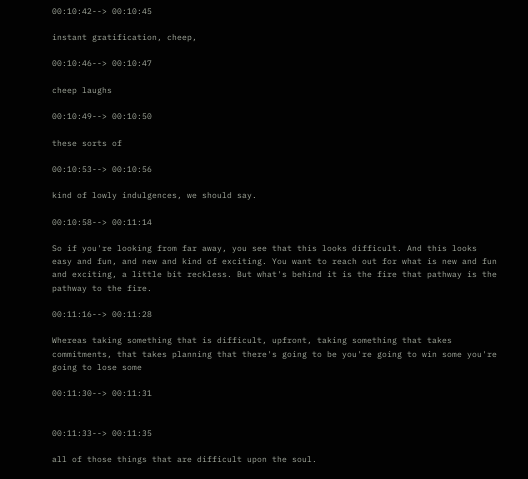00:10:42--> 00:10:45

instant gratification, cheep,

00:10:46--> 00:10:47

cheep laughs

00:10:49--> 00:10:50

these sorts of

00:10:53--> 00:10:56

kind of lowly indulgences, we should say.

00:10:58--> 00:11:14

So if you're looking from far away, you see that this looks difficult. And this looks easy and fun, and new and kind of exciting. You want to reach out for what is new and fun and exciting, a little bit reckless. But what's behind it is the fire that pathway is the pathway to the fire.

00:11:16--> 00:11:28

Whereas taking something that is difficult, upfront, taking something that takes commitments, that takes planning that there's going to be you're going to win some you're going to lose some

00:11:30--> 00:11:31


00:11:33--> 00:11:35

all of those things that are difficult upon the soul.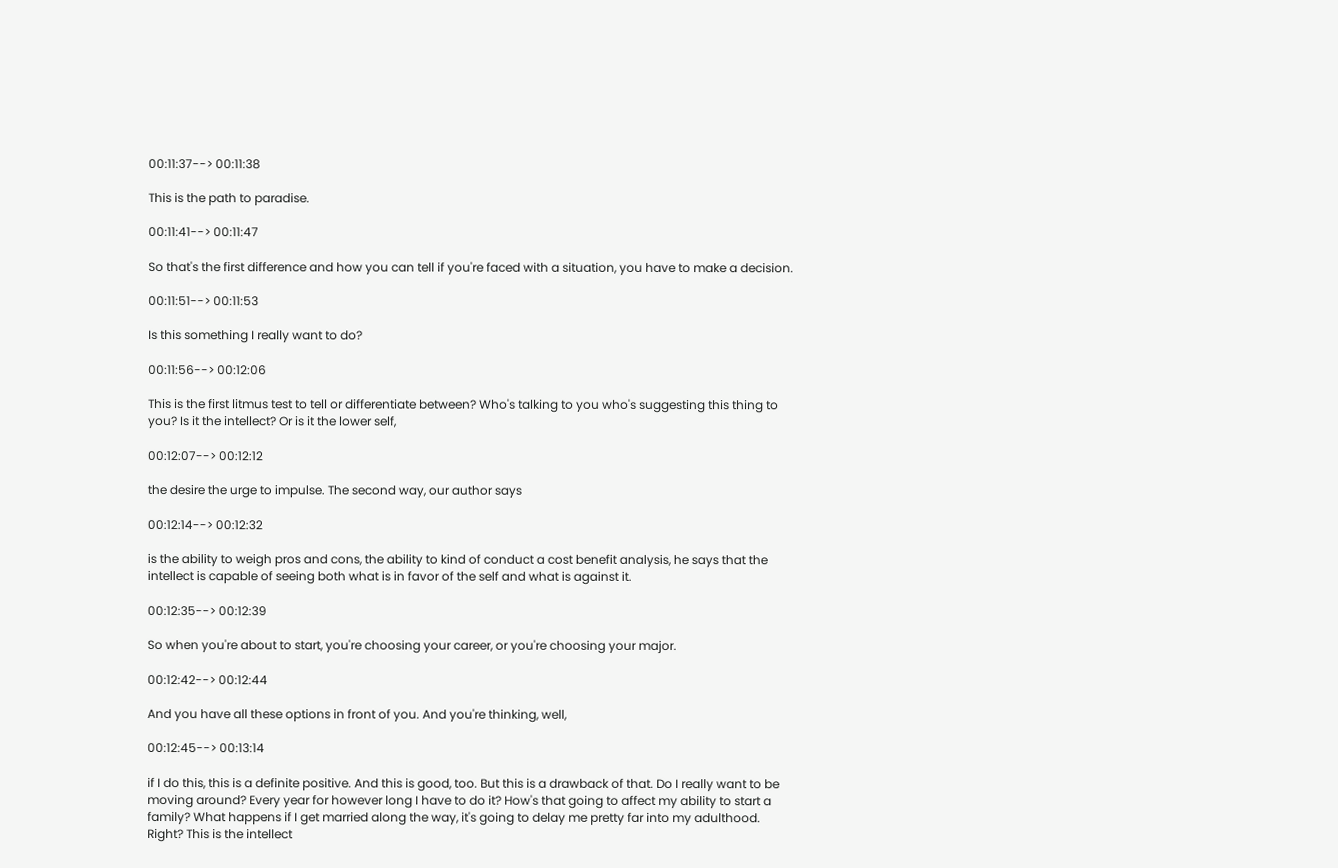00:11:37--> 00:11:38

This is the path to paradise.

00:11:41--> 00:11:47

So that's the first difference and how you can tell if you're faced with a situation, you have to make a decision.

00:11:51--> 00:11:53

Is this something I really want to do?

00:11:56--> 00:12:06

This is the first litmus test to tell or differentiate between? Who's talking to you who's suggesting this thing to you? Is it the intellect? Or is it the lower self,

00:12:07--> 00:12:12

the desire the urge to impulse. The second way, our author says

00:12:14--> 00:12:32

is the ability to weigh pros and cons, the ability to kind of conduct a cost benefit analysis, he says that the intellect is capable of seeing both what is in favor of the self and what is against it.

00:12:35--> 00:12:39

So when you're about to start, you're choosing your career, or you're choosing your major.

00:12:42--> 00:12:44

And you have all these options in front of you. And you're thinking, well,

00:12:45--> 00:13:14

if I do this, this is a definite positive. And this is good, too. But this is a drawback of that. Do I really want to be moving around? Every year for however long I have to do it? How's that going to affect my ability to start a family? What happens if I get married along the way, it's going to delay me pretty far into my adulthood. Right? This is the intellect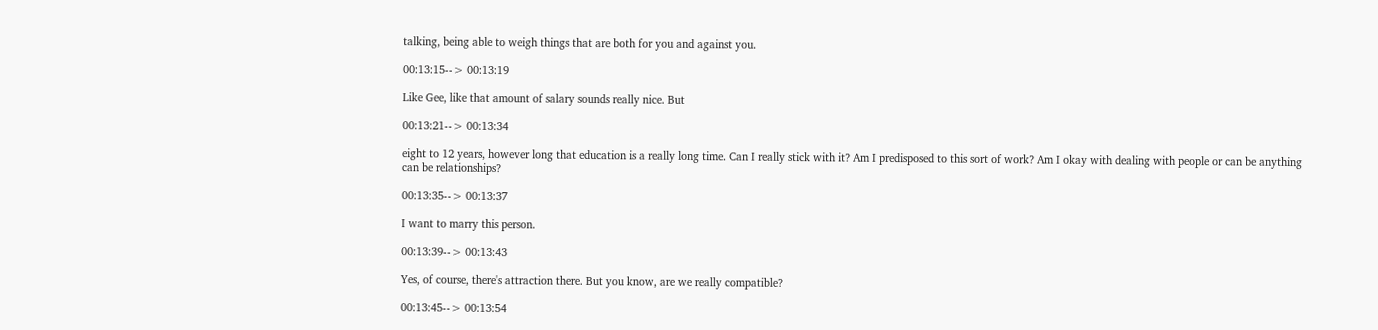talking, being able to weigh things that are both for you and against you.

00:13:15--> 00:13:19

Like Gee, like that amount of salary sounds really nice. But

00:13:21--> 00:13:34

eight to 12 years, however long that education is a really long time. Can I really stick with it? Am I predisposed to this sort of work? Am I okay with dealing with people or can be anything can be relationships?

00:13:35--> 00:13:37

I want to marry this person.

00:13:39--> 00:13:43

Yes, of course, there's attraction there. But you know, are we really compatible?

00:13:45--> 00:13:54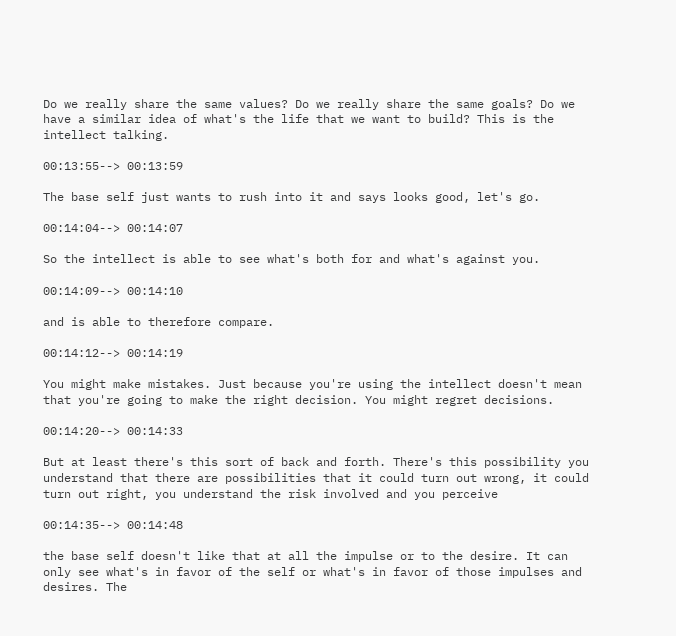Do we really share the same values? Do we really share the same goals? Do we have a similar idea of what's the life that we want to build? This is the intellect talking.

00:13:55--> 00:13:59

The base self just wants to rush into it and says looks good, let's go.

00:14:04--> 00:14:07

So the intellect is able to see what's both for and what's against you.

00:14:09--> 00:14:10

and is able to therefore compare.

00:14:12--> 00:14:19

You might make mistakes. Just because you're using the intellect doesn't mean that you're going to make the right decision. You might regret decisions.

00:14:20--> 00:14:33

But at least there's this sort of back and forth. There's this possibility you understand that there are possibilities that it could turn out wrong, it could turn out right, you understand the risk involved and you perceive

00:14:35--> 00:14:48

the base self doesn't like that at all the impulse or to the desire. It can only see what's in favor of the self or what's in favor of those impulses and desires. The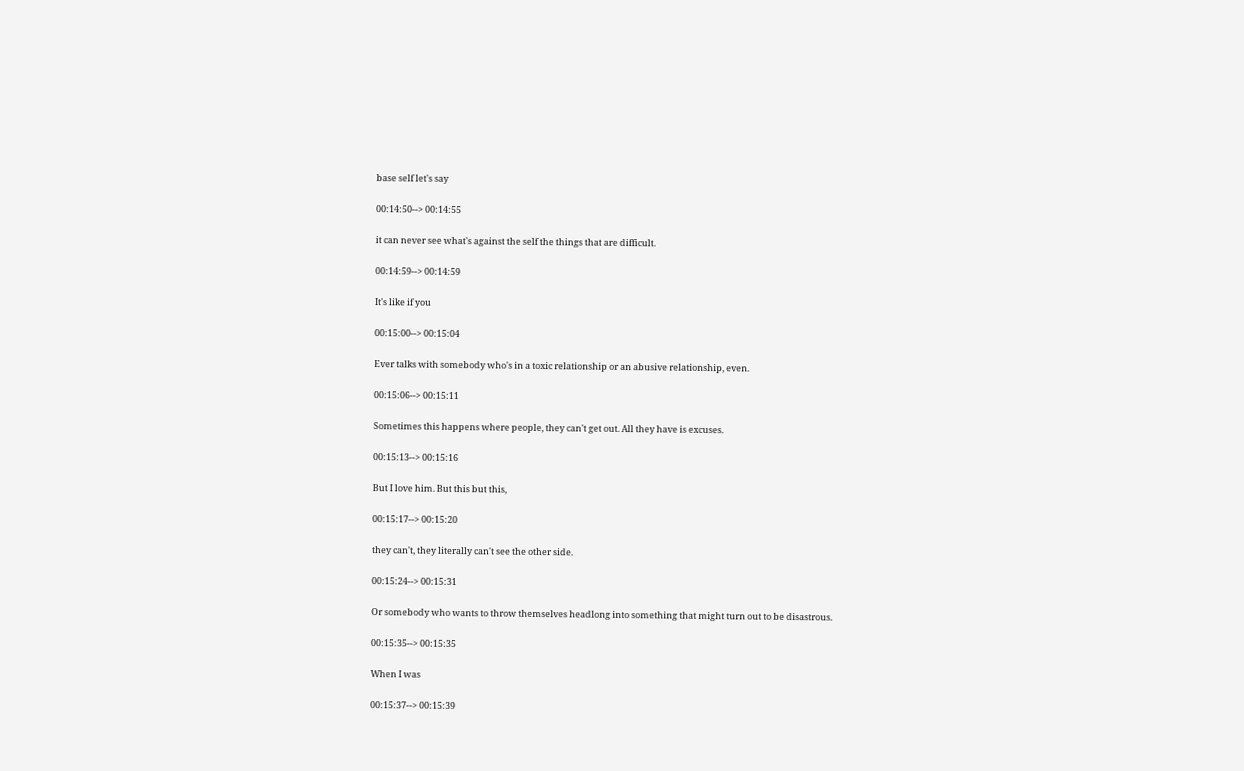base self let's say

00:14:50--> 00:14:55

it can never see what's against the self the things that are difficult.

00:14:59--> 00:14:59

It's like if you

00:15:00--> 00:15:04

Ever talks with somebody who's in a toxic relationship or an abusive relationship, even.

00:15:06--> 00:15:11

Sometimes this happens where people, they can't get out. All they have is excuses.

00:15:13--> 00:15:16

But I love him. But this but this,

00:15:17--> 00:15:20

they can't, they literally can't see the other side.

00:15:24--> 00:15:31

Or somebody who wants to throw themselves headlong into something that might turn out to be disastrous.

00:15:35--> 00:15:35

When I was

00:15:37--> 00:15:39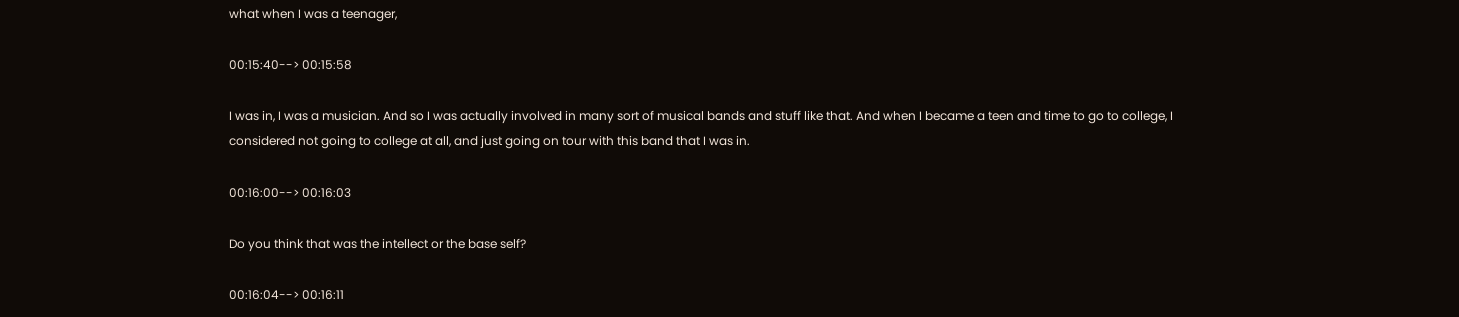what when I was a teenager,

00:15:40--> 00:15:58

I was in, I was a musician. And so I was actually involved in many sort of musical bands and stuff like that. And when I became a teen and time to go to college, I considered not going to college at all, and just going on tour with this band that I was in.

00:16:00--> 00:16:03

Do you think that was the intellect or the base self?

00:16:04--> 00:16:11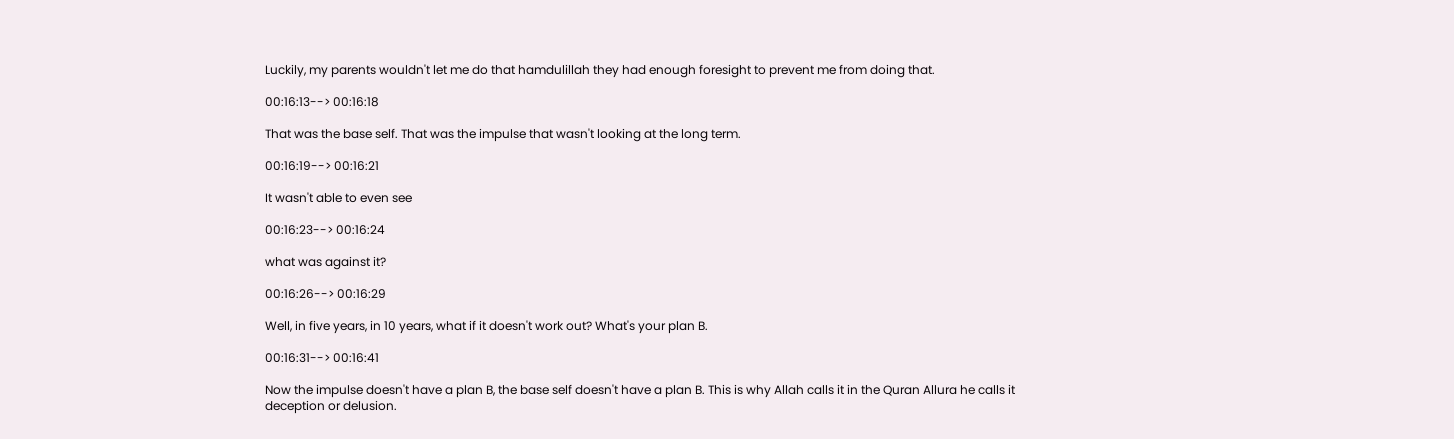Luckily, my parents wouldn't let me do that hamdulillah they had enough foresight to prevent me from doing that.

00:16:13--> 00:16:18

That was the base self. That was the impulse that wasn't looking at the long term.

00:16:19--> 00:16:21

It wasn't able to even see

00:16:23--> 00:16:24

what was against it?

00:16:26--> 00:16:29

Well, in five years, in 10 years, what if it doesn't work out? What's your plan B.

00:16:31--> 00:16:41

Now the impulse doesn't have a plan B, the base self doesn't have a plan B. This is why Allah calls it in the Quran Allura he calls it deception or delusion.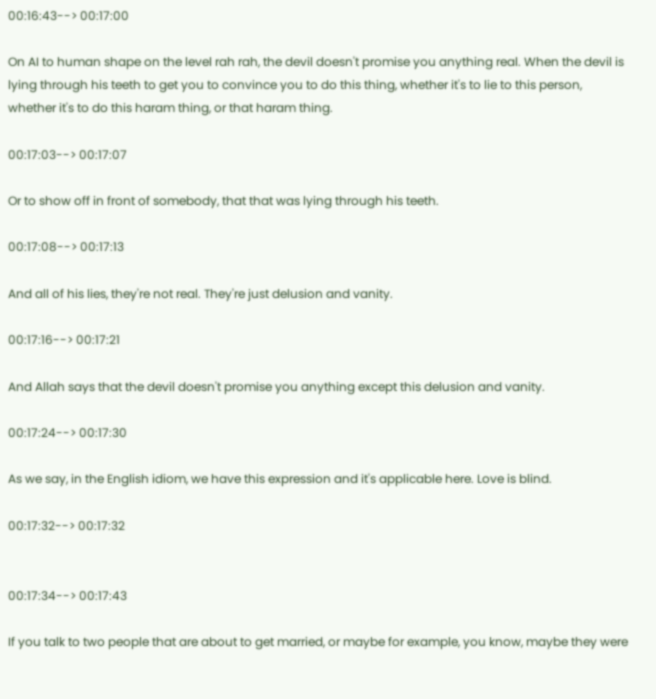00:16:43--> 00:17:00

On AI to human shape on the level rah rah, the devil doesn't promise you anything real. When the devil is lying through his teeth to get you to convince you to do this thing, whether it's to lie to this person, whether it's to do this haram thing, or that haram thing.

00:17:03--> 00:17:07

Or to show off in front of somebody, that that was lying through his teeth.

00:17:08--> 00:17:13

And all of his lies, they're not real. They're just delusion and vanity.

00:17:16--> 00:17:21

And Allah says that the devil doesn't promise you anything except this delusion and vanity.

00:17:24--> 00:17:30

As we say, in the English idiom, we have this expression and it's applicable here. Love is blind.

00:17:32--> 00:17:32


00:17:34--> 00:17:43

If you talk to two people that are about to get married, or maybe for example, you know, maybe they were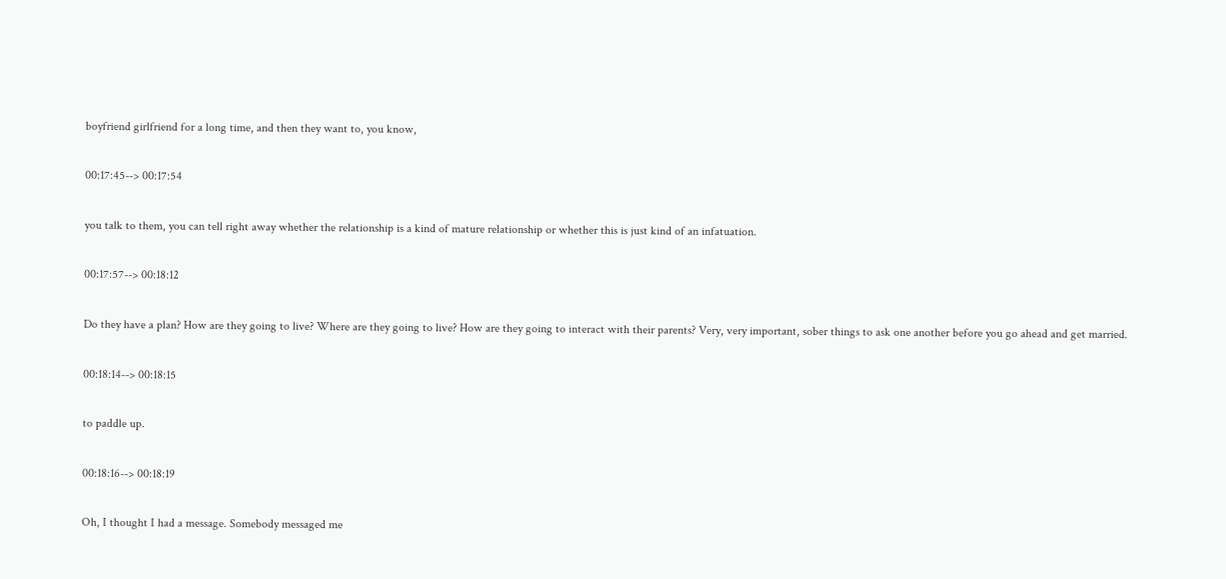boyfriend girlfriend for a long time, and then they want to, you know,

00:17:45--> 00:17:54

you talk to them, you can tell right away whether the relationship is a kind of mature relationship or whether this is just kind of an infatuation.

00:17:57--> 00:18:12

Do they have a plan? How are they going to live? Where are they going to live? How are they going to interact with their parents? Very, very important, sober things to ask one another before you go ahead and get married.

00:18:14--> 00:18:15

to paddle up.

00:18:16--> 00:18:19

Oh, I thought I had a message. Somebody messaged me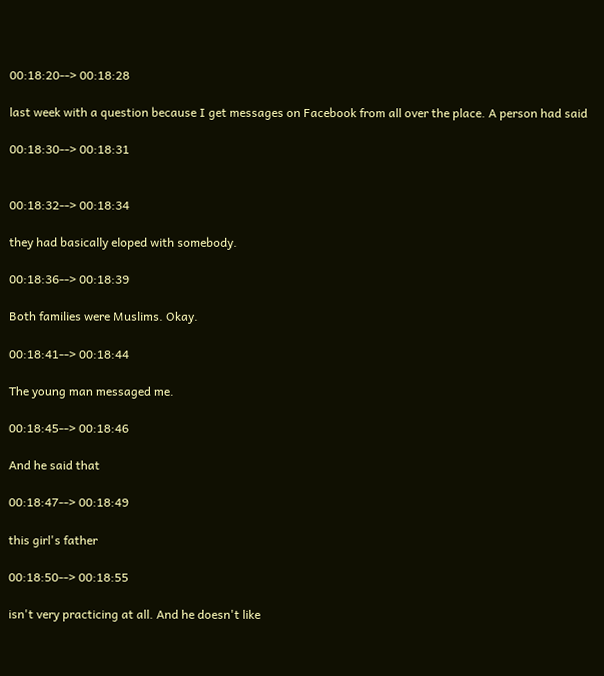00:18:20--> 00:18:28

last week with a question because I get messages on Facebook from all over the place. A person had said

00:18:30--> 00:18:31


00:18:32--> 00:18:34

they had basically eloped with somebody.

00:18:36--> 00:18:39

Both families were Muslims. Okay.

00:18:41--> 00:18:44

The young man messaged me.

00:18:45--> 00:18:46

And he said that

00:18:47--> 00:18:49

this girl's father

00:18:50--> 00:18:55

isn't very practicing at all. And he doesn't like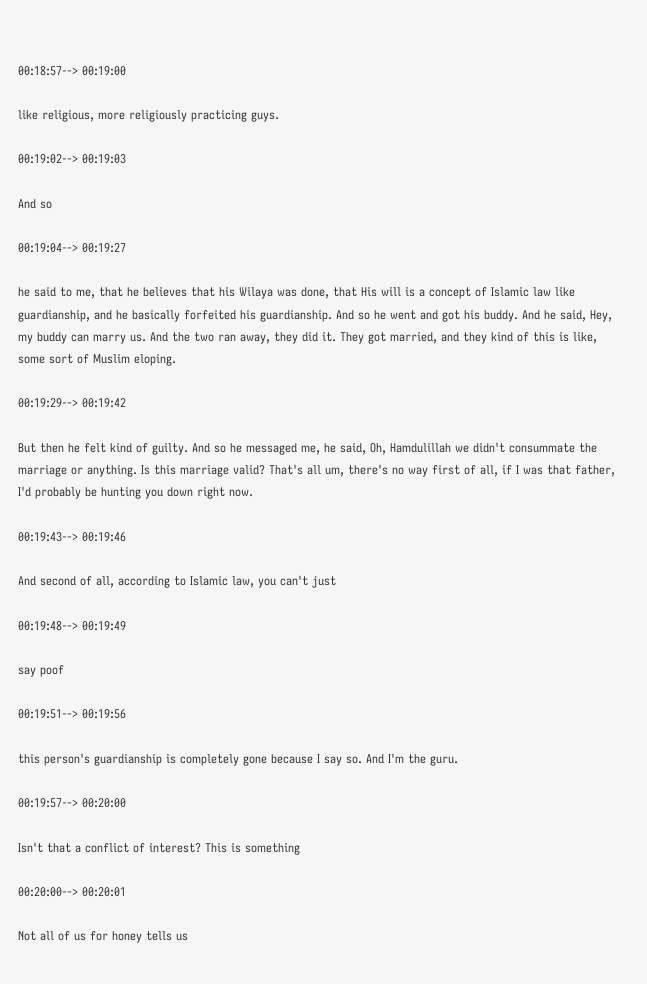00:18:57--> 00:19:00

like religious, more religiously practicing guys.

00:19:02--> 00:19:03

And so

00:19:04--> 00:19:27

he said to me, that he believes that his Wilaya was done, that His will is a concept of Islamic law like guardianship, and he basically forfeited his guardianship. And so he went and got his buddy. And he said, Hey, my buddy can marry us. And the two ran away, they did it. They got married, and they kind of this is like, some sort of Muslim eloping.

00:19:29--> 00:19:42

But then he felt kind of guilty. And so he messaged me, he said, Oh, Hamdulillah we didn't consummate the marriage or anything. Is this marriage valid? That's all um, there's no way first of all, if I was that father, I'd probably be hunting you down right now.

00:19:43--> 00:19:46

And second of all, according to Islamic law, you can't just

00:19:48--> 00:19:49

say poof

00:19:51--> 00:19:56

this person's guardianship is completely gone because I say so. And I'm the guru.

00:19:57--> 00:20:00

Isn't that a conflict of interest? This is something

00:20:00--> 00:20:01

Not all of us for honey tells us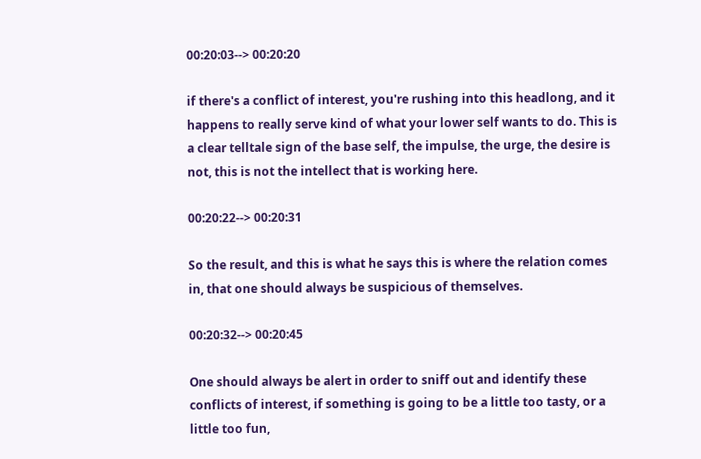00:20:03--> 00:20:20

if there's a conflict of interest, you're rushing into this headlong, and it happens to really serve kind of what your lower self wants to do. This is a clear telltale sign of the base self, the impulse, the urge, the desire is not, this is not the intellect that is working here.

00:20:22--> 00:20:31

So the result, and this is what he says this is where the relation comes in, that one should always be suspicious of themselves.

00:20:32--> 00:20:45

One should always be alert in order to sniff out and identify these conflicts of interest, if something is going to be a little too tasty, or a little too fun,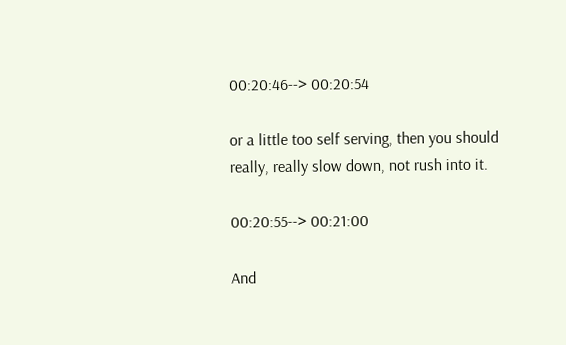00:20:46--> 00:20:54

or a little too self serving, then you should really, really slow down, not rush into it.

00:20:55--> 00:21:00

And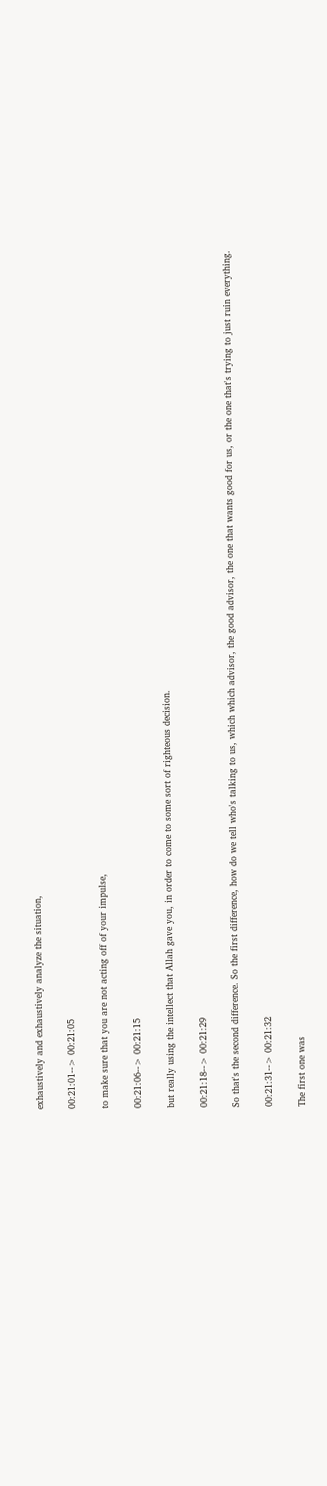exhaustively and exhaustively analyze the situation,

00:21:01--> 00:21:05

to make sure that you are not acting off of your impulse,

00:21:06--> 00:21:15

but really using the intellect that Allah gave you, in order to come to some sort of righteous decision.

00:21:18--> 00:21:29

So that's the second difference. So the first difference, how do we tell who's talking to us, which which advisor, the good advisor, the one that wants good for us, or the one that's trying to just ruin everything.

00:21:31--> 00:21:32

The first one was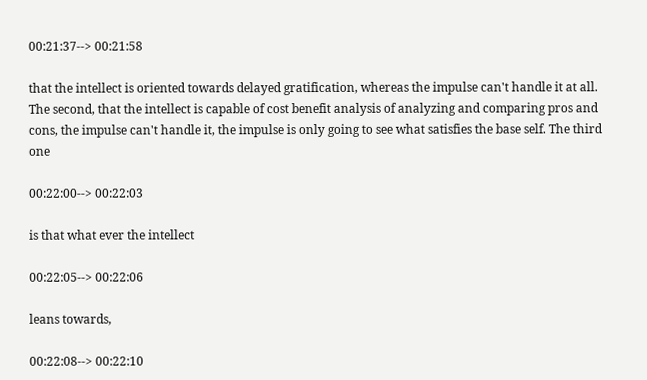00:21:37--> 00:21:58

that the intellect is oriented towards delayed gratification, whereas the impulse can't handle it at all. The second, that the intellect is capable of cost benefit analysis of analyzing and comparing pros and cons, the impulse can't handle it, the impulse is only going to see what satisfies the base self. The third one

00:22:00--> 00:22:03

is that what ever the intellect

00:22:05--> 00:22:06

leans towards,

00:22:08--> 00:22:10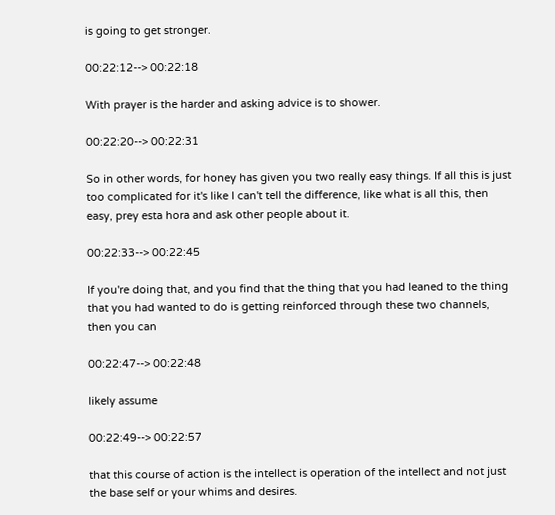is going to get stronger.

00:22:12--> 00:22:18

With prayer is the harder and asking advice is to shower.

00:22:20--> 00:22:31

So in other words, for honey has given you two really easy things. If all this is just too complicated for it's like I can't tell the difference, like what is all this, then easy, prey esta hora and ask other people about it.

00:22:33--> 00:22:45

If you're doing that, and you find that the thing that you had leaned to the thing that you had wanted to do is getting reinforced through these two channels, then you can

00:22:47--> 00:22:48

likely assume

00:22:49--> 00:22:57

that this course of action is the intellect is operation of the intellect and not just the base self or your whims and desires.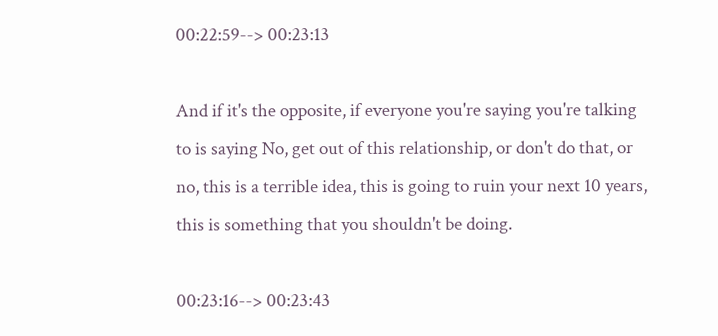00:22:59--> 00:23:13

And if it's the opposite, if everyone you're saying you're talking to is saying No, get out of this relationship, or don't do that, or no, this is a terrible idea, this is going to ruin your next 10 years, this is something that you shouldn't be doing.

00:23:16--> 00:23:43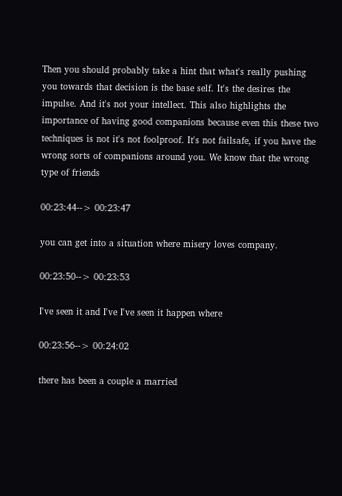Then you should probably take a hint that what's really pushing you towards that decision is the base self. It's the desires the impulse. And it's not your intellect. This also highlights the importance of having good companions because even this these two techniques is not it's not foolproof. It's not failsafe, if you have the wrong sorts of companions around you. We know that the wrong type of friends

00:23:44--> 00:23:47

you can get into a situation where misery loves company.

00:23:50--> 00:23:53

I've seen it and I've I've seen it happen where

00:23:56--> 00:24:02

there has been a couple a married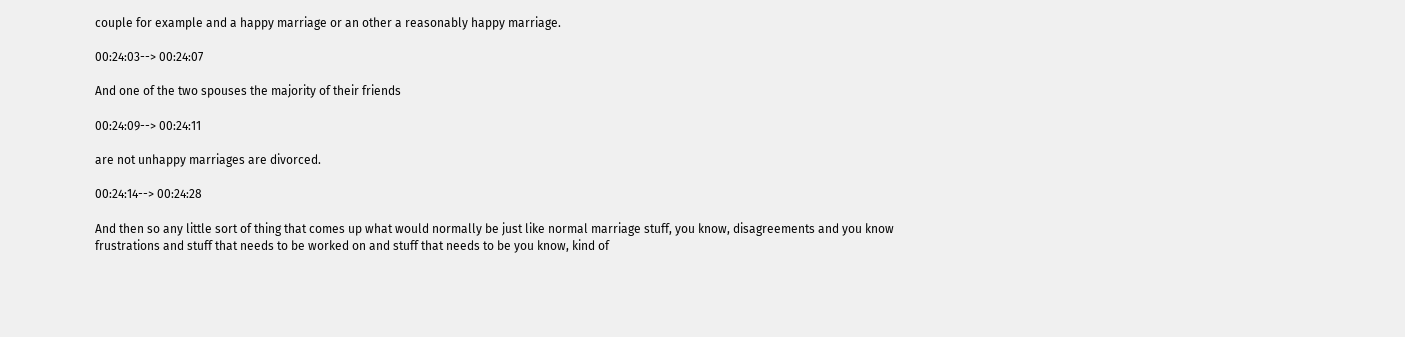couple for example and a happy marriage or an other a reasonably happy marriage.

00:24:03--> 00:24:07

And one of the two spouses the majority of their friends

00:24:09--> 00:24:11

are not unhappy marriages are divorced.

00:24:14--> 00:24:28

And then so any little sort of thing that comes up what would normally be just like normal marriage stuff, you know, disagreements and you know frustrations and stuff that needs to be worked on and stuff that needs to be you know, kind of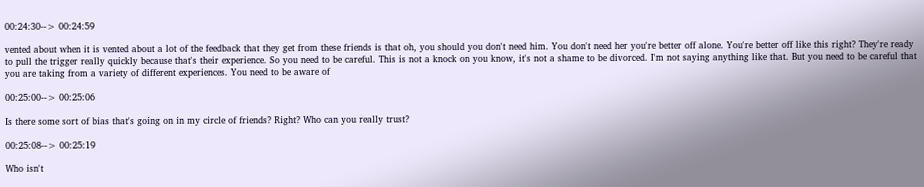00:24:30--> 00:24:59

vented about when it is vented about a lot of the feedback that they get from these friends is that oh, you should you don't need him. You don't need her you're better off alone. You're better off like this right? They're ready to pull the trigger really quickly because that's their experience. So you need to be careful. This is not a knock on you know, it's not a shame to be divorced. I'm not saying anything like that. But you need to be careful that you are taking from a variety of different experiences. You need to be aware of

00:25:00--> 00:25:06

Is there some sort of bias that's going on in my circle of friends? Right? Who can you really trust?

00:25:08--> 00:25:19

Who isn't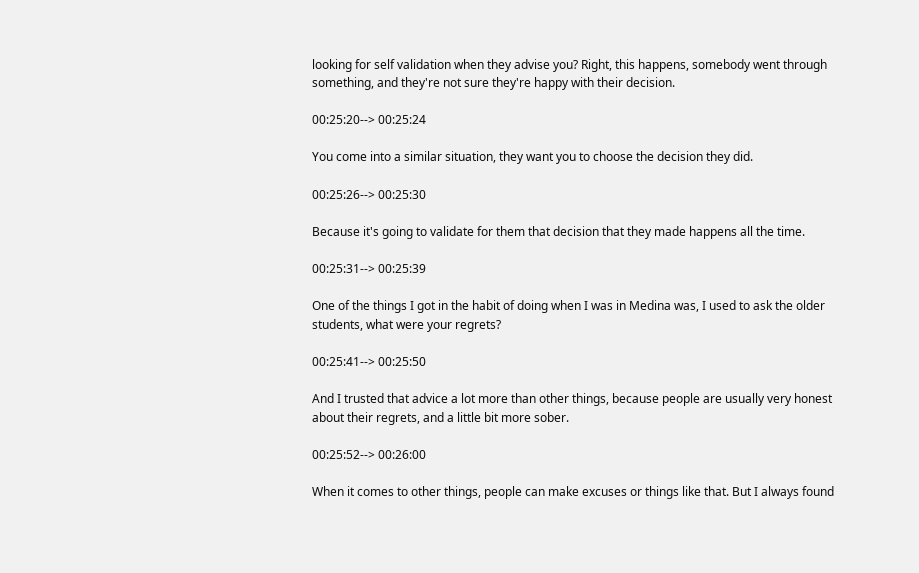looking for self validation when they advise you? Right, this happens, somebody went through something, and they're not sure they're happy with their decision.

00:25:20--> 00:25:24

You come into a similar situation, they want you to choose the decision they did.

00:25:26--> 00:25:30

Because it's going to validate for them that decision that they made happens all the time.

00:25:31--> 00:25:39

One of the things I got in the habit of doing when I was in Medina was, I used to ask the older students, what were your regrets?

00:25:41--> 00:25:50

And I trusted that advice a lot more than other things, because people are usually very honest about their regrets, and a little bit more sober.

00:25:52--> 00:26:00

When it comes to other things, people can make excuses or things like that. But I always found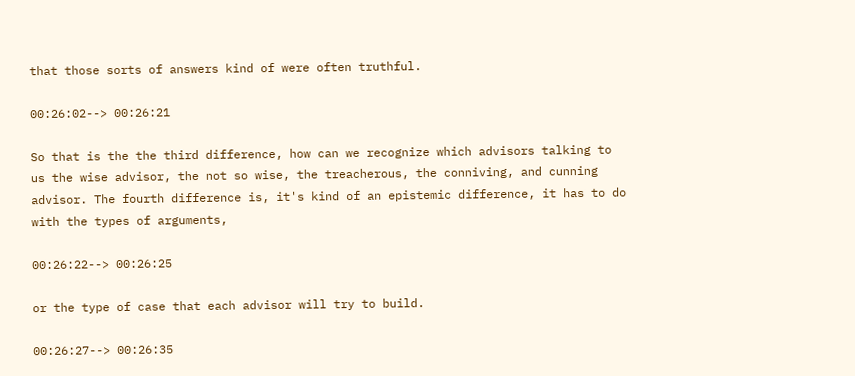that those sorts of answers kind of were often truthful.

00:26:02--> 00:26:21

So that is the the third difference, how can we recognize which advisors talking to us the wise advisor, the not so wise, the treacherous, the conniving, and cunning advisor. The fourth difference is, it's kind of an epistemic difference, it has to do with the types of arguments,

00:26:22--> 00:26:25

or the type of case that each advisor will try to build.

00:26:27--> 00:26:35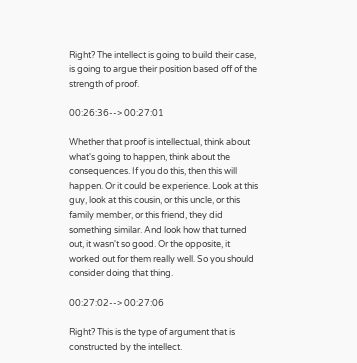Right? The intellect is going to build their case, is going to argue their position based off of the strength of proof.

00:26:36--> 00:27:01

Whether that proof is intellectual, think about what's going to happen, think about the consequences. If you do this, then this will happen. Or it could be experience. Look at this guy, look at this cousin, or this uncle, or this family member, or this friend, they did something similar. And look how that turned out, it wasn't so good. Or the opposite, it worked out for them really well. So you should consider doing that thing.

00:27:02--> 00:27:06

Right? This is the type of argument that is constructed by the intellect.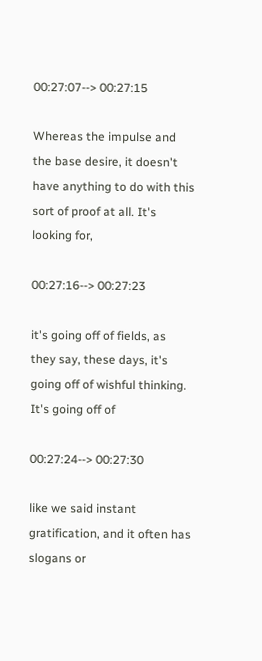00:27:07--> 00:27:15

Whereas the impulse and the base desire, it doesn't have anything to do with this sort of proof at all. It's looking for,

00:27:16--> 00:27:23

it's going off of fields, as they say, these days, it's going off of wishful thinking. It's going off of

00:27:24--> 00:27:30

like we said instant gratification, and it often has slogans or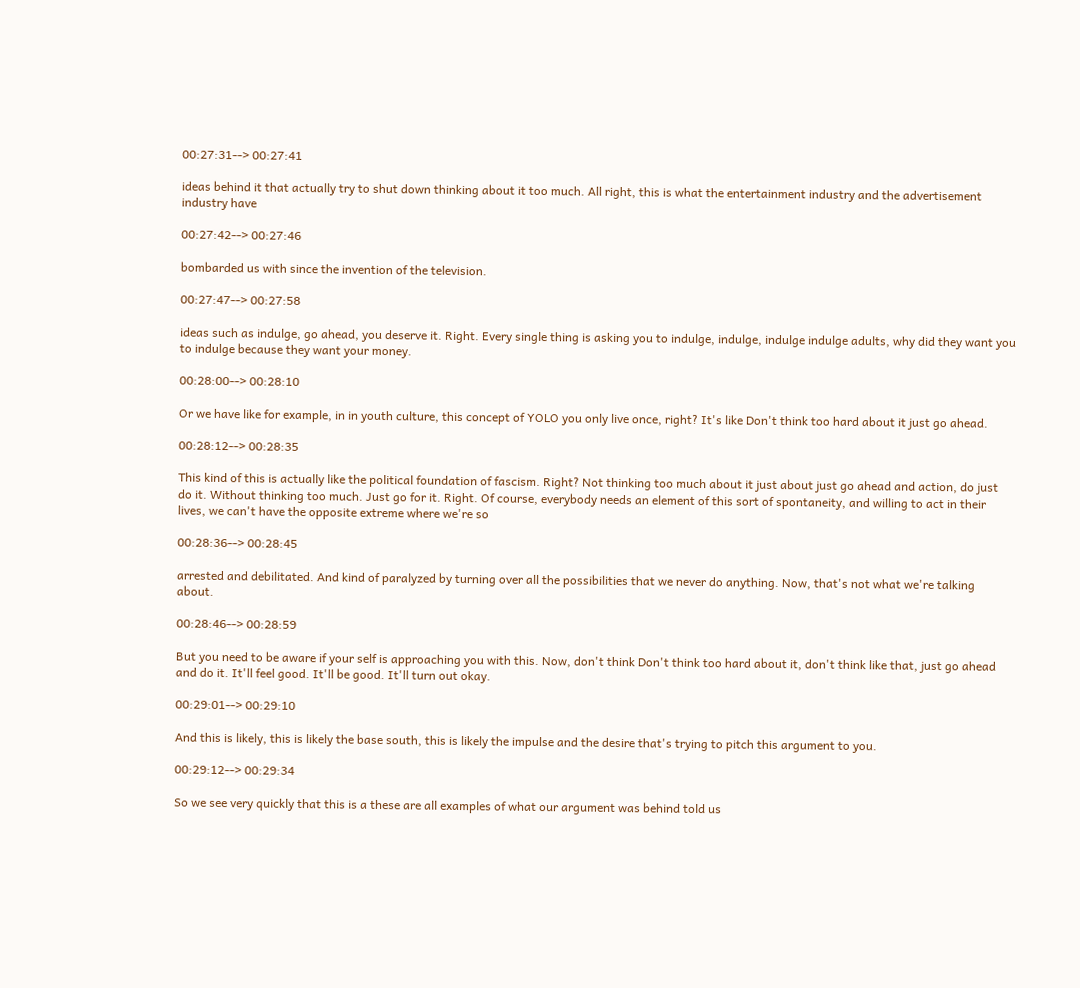00:27:31--> 00:27:41

ideas behind it that actually try to shut down thinking about it too much. All right, this is what the entertainment industry and the advertisement industry have

00:27:42--> 00:27:46

bombarded us with since the invention of the television.

00:27:47--> 00:27:58

ideas such as indulge, go ahead, you deserve it. Right. Every single thing is asking you to indulge, indulge, indulge indulge adults, why did they want you to indulge because they want your money.

00:28:00--> 00:28:10

Or we have like for example, in in youth culture, this concept of YOLO you only live once, right? It's like Don't think too hard about it just go ahead.

00:28:12--> 00:28:35

This kind of this is actually like the political foundation of fascism. Right? Not thinking too much about it just about just go ahead and action, do just do it. Without thinking too much. Just go for it. Right. Of course, everybody needs an element of this sort of spontaneity, and willing to act in their lives, we can't have the opposite extreme where we're so

00:28:36--> 00:28:45

arrested and debilitated. And kind of paralyzed by turning over all the possibilities that we never do anything. Now, that's not what we're talking about.

00:28:46--> 00:28:59

But you need to be aware if your self is approaching you with this. Now, don't think Don't think too hard about it, don't think like that, just go ahead and do it. It'll feel good. It'll be good. It'll turn out okay.

00:29:01--> 00:29:10

And this is likely, this is likely the base south, this is likely the impulse and the desire that's trying to pitch this argument to you.

00:29:12--> 00:29:34

So we see very quickly that this is a these are all examples of what our argument was behind told us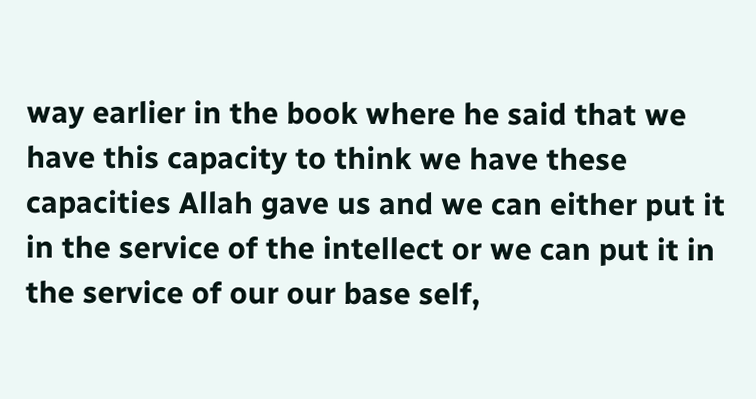way earlier in the book where he said that we have this capacity to think we have these capacities Allah gave us and we can either put it in the service of the intellect or we can put it in the service of our our base self,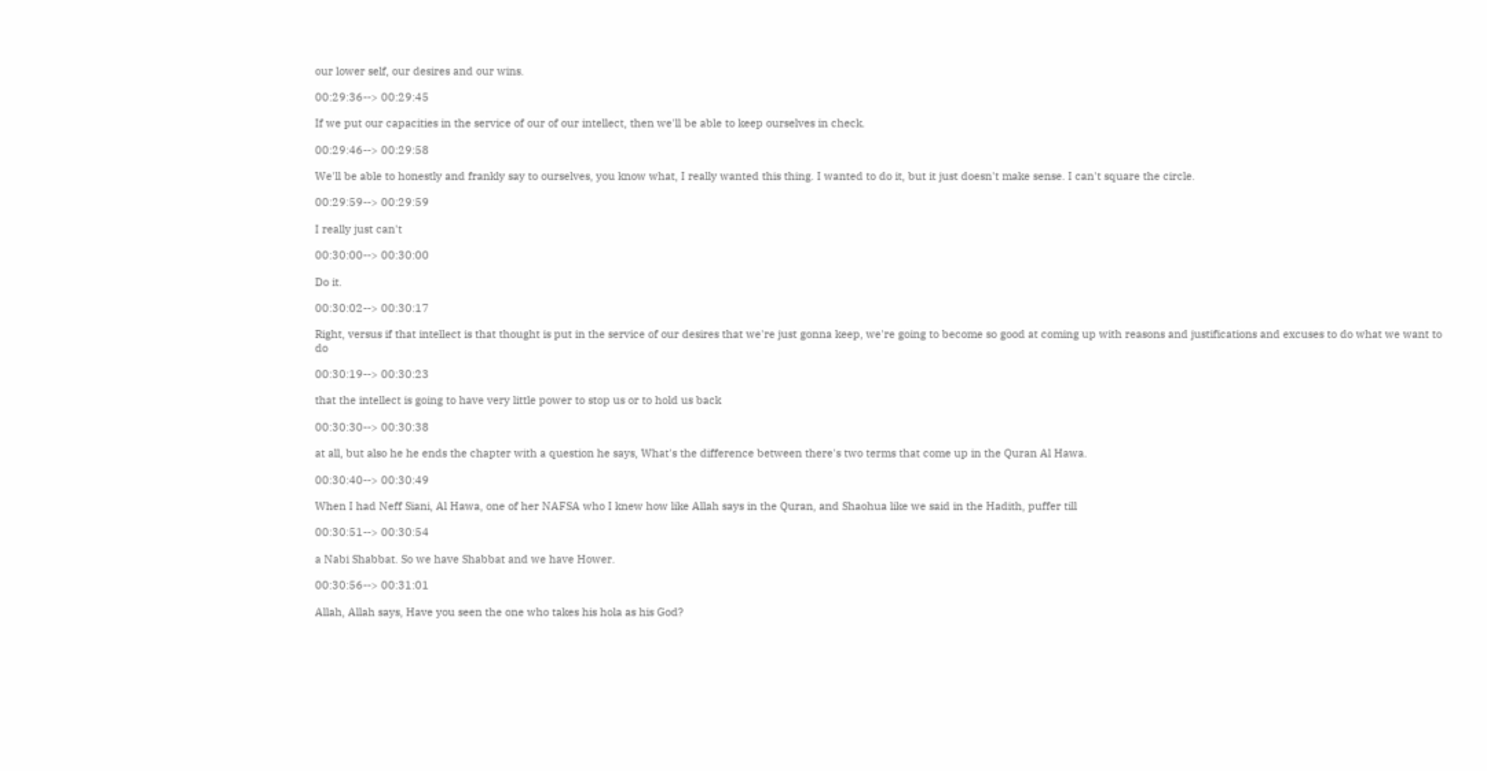our lower self, our desires and our wins.

00:29:36--> 00:29:45

If we put our capacities in the service of our of our intellect, then we'll be able to keep ourselves in check.

00:29:46--> 00:29:58

We'll be able to honestly and frankly say to ourselves, you know what, I really wanted this thing. I wanted to do it, but it just doesn't make sense. I can't square the circle.

00:29:59--> 00:29:59

I really just can't

00:30:00--> 00:30:00

Do it.

00:30:02--> 00:30:17

Right, versus if that intellect is that thought is put in the service of our desires that we're just gonna keep, we're going to become so good at coming up with reasons and justifications and excuses to do what we want to do

00:30:19--> 00:30:23

that the intellect is going to have very little power to stop us or to hold us back

00:30:30--> 00:30:38

at all, but also he he ends the chapter with a question he says, What's the difference between there's two terms that come up in the Quran Al Hawa.

00:30:40--> 00:30:49

When I had Neff Siani, Al Hawa, one of her NAFSA who I knew how like Allah says in the Quran, and Shaohua like we said in the Hadith, puffer till

00:30:51--> 00:30:54

a Nabi Shabbat. So we have Shabbat and we have Hower.

00:30:56--> 00:31:01

Allah, Allah says, Have you seen the one who takes his hola as his God?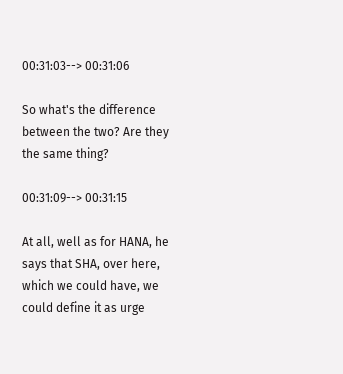00:31:03--> 00:31:06

So what's the difference between the two? Are they the same thing?

00:31:09--> 00:31:15

At all, well as for HANA, he says that SHA, over here, which we could have, we could define it as urge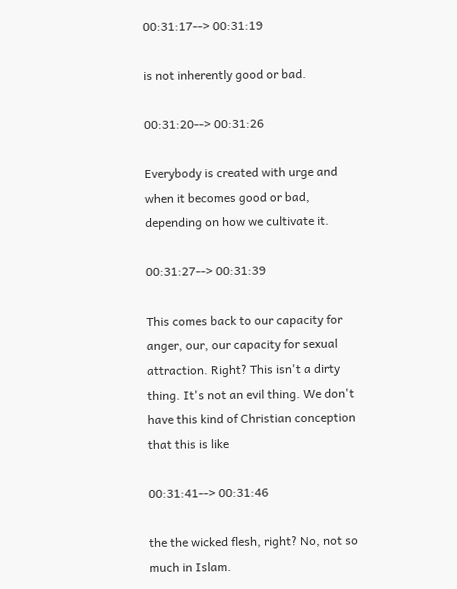00:31:17--> 00:31:19

is not inherently good or bad.

00:31:20--> 00:31:26

Everybody is created with urge and when it becomes good or bad, depending on how we cultivate it.

00:31:27--> 00:31:39

This comes back to our capacity for anger, our, our capacity for sexual attraction. Right? This isn't a dirty thing. It's not an evil thing. We don't have this kind of Christian conception that this is like

00:31:41--> 00:31:46

the the wicked flesh, right? No, not so much in Islam.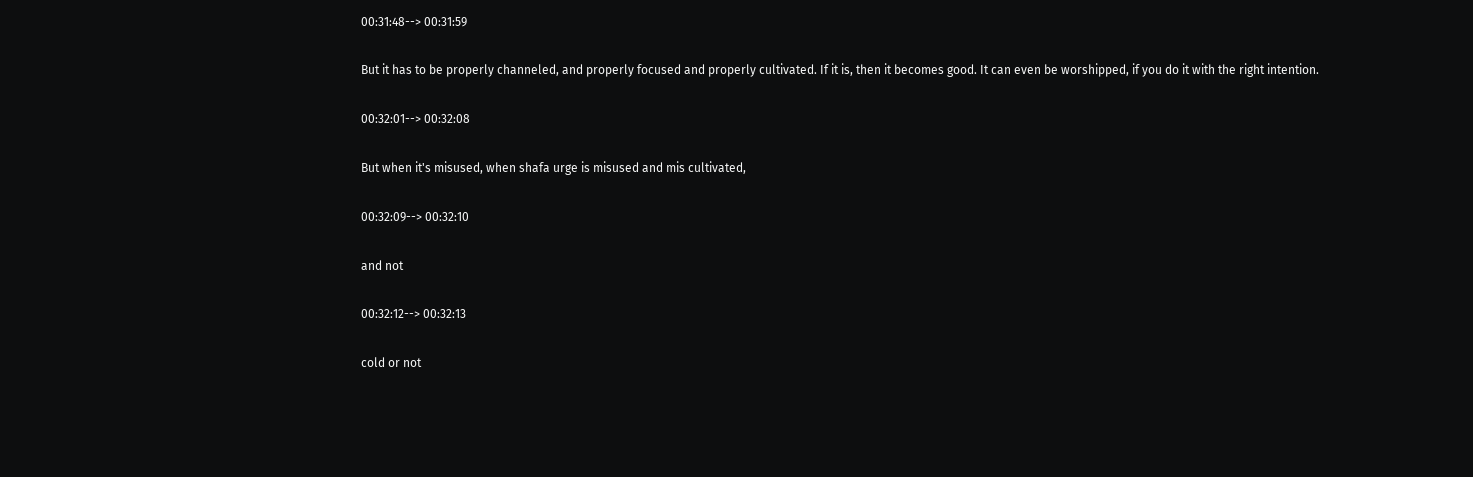00:31:48--> 00:31:59

But it has to be properly channeled, and properly focused and properly cultivated. If it is, then it becomes good. It can even be worshipped, if you do it with the right intention.

00:32:01--> 00:32:08

But when it's misused, when shafa urge is misused and mis cultivated,

00:32:09--> 00:32:10

and not

00:32:12--> 00:32:13

cold or not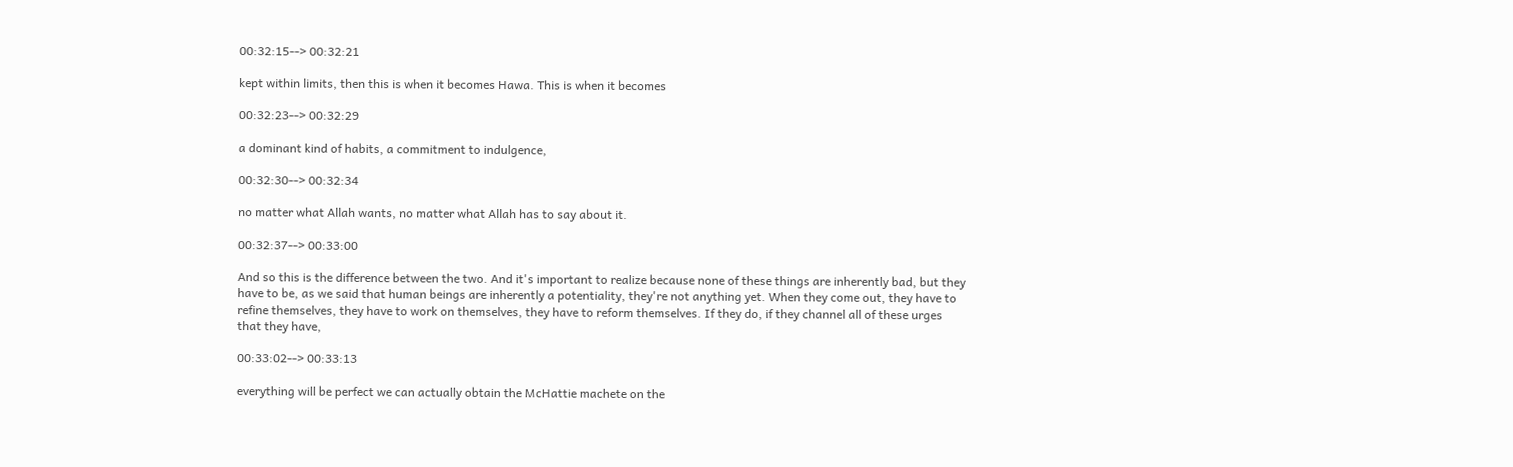00:32:15--> 00:32:21

kept within limits, then this is when it becomes Hawa. This is when it becomes

00:32:23--> 00:32:29

a dominant kind of habits, a commitment to indulgence,

00:32:30--> 00:32:34

no matter what Allah wants, no matter what Allah has to say about it.

00:32:37--> 00:33:00

And so this is the difference between the two. And it's important to realize because none of these things are inherently bad, but they have to be, as we said that human beings are inherently a potentiality, they're not anything yet. When they come out, they have to refine themselves, they have to work on themselves, they have to reform themselves. If they do, if they channel all of these urges that they have,

00:33:02--> 00:33:13

everything will be perfect we can actually obtain the McHattie machete on the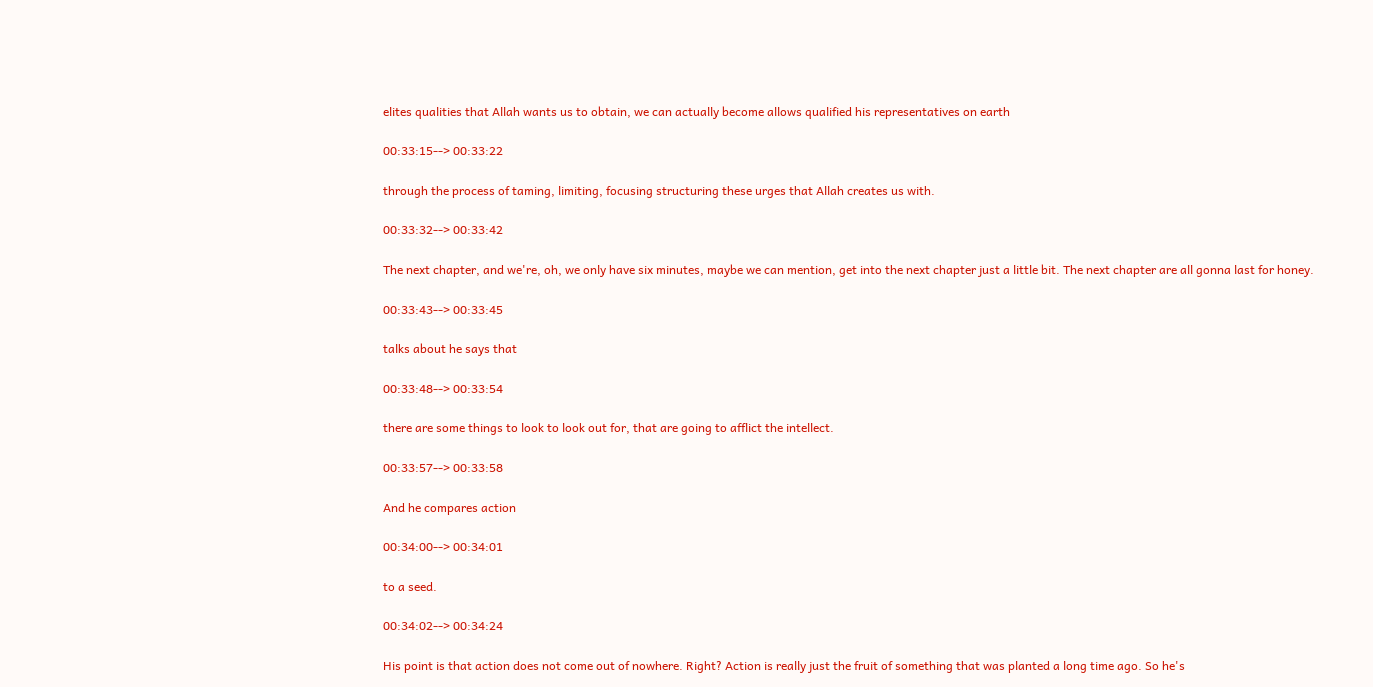elites qualities that Allah wants us to obtain, we can actually become allows qualified his representatives on earth

00:33:15--> 00:33:22

through the process of taming, limiting, focusing structuring these urges that Allah creates us with.

00:33:32--> 00:33:42

The next chapter, and we're, oh, we only have six minutes, maybe we can mention, get into the next chapter just a little bit. The next chapter are all gonna last for honey.

00:33:43--> 00:33:45

talks about he says that

00:33:48--> 00:33:54

there are some things to look to look out for, that are going to afflict the intellect.

00:33:57--> 00:33:58

And he compares action

00:34:00--> 00:34:01

to a seed.

00:34:02--> 00:34:24

His point is that action does not come out of nowhere. Right? Action is really just the fruit of something that was planted a long time ago. So he's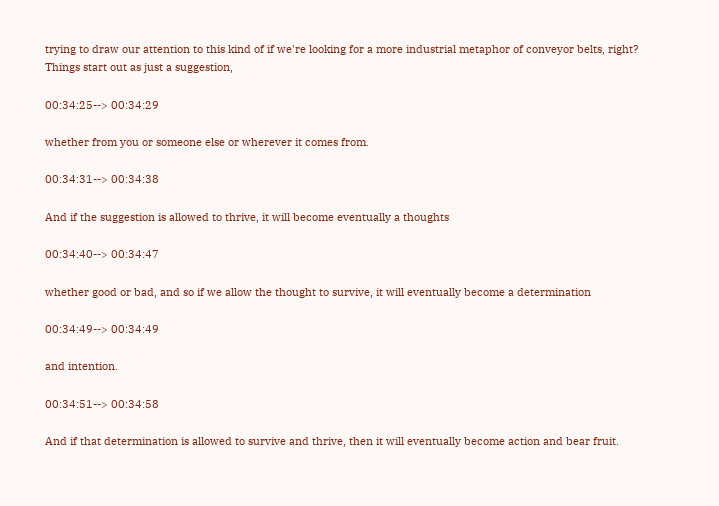trying to draw our attention to this kind of if we're looking for a more industrial metaphor of conveyor belts, right? Things start out as just a suggestion,

00:34:25--> 00:34:29

whether from you or someone else or wherever it comes from.

00:34:31--> 00:34:38

And if the suggestion is allowed to thrive, it will become eventually a thoughts

00:34:40--> 00:34:47

whether good or bad, and so if we allow the thought to survive, it will eventually become a determination

00:34:49--> 00:34:49

and intention.

00:34:51--> 00:34:58

And if that determination is allowed to survive and thrive, then it will eventually become action and bear fruit.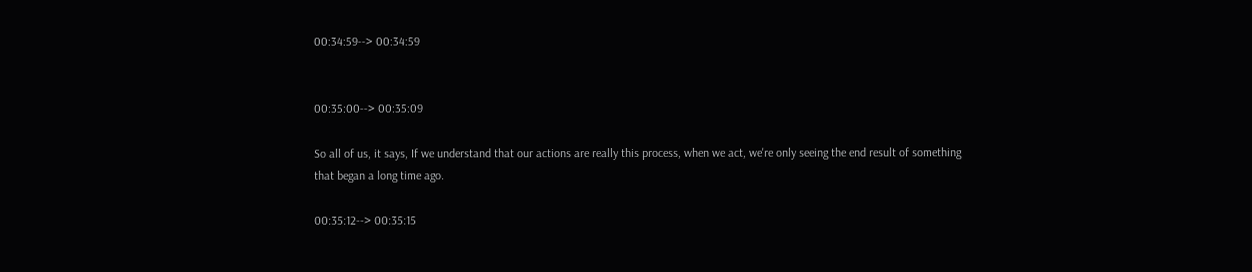00:34:59--> 00:34:59


00:35:00--> 00:35:09

So all of us, it says, If we understand that our actions are really this process, when we act, we're only seeing the end result of something that began a long time ago.

00:35:12--> 00:35:15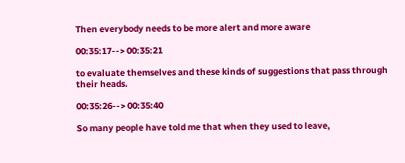Then everybody needs to be more alert and more aware

00:35:17--> 00:35:21

to evaluate themselves and these kinds of suggestions that pass through their heads.

00:35:26--> 00:35:40

So many people have told me that when they used to leave,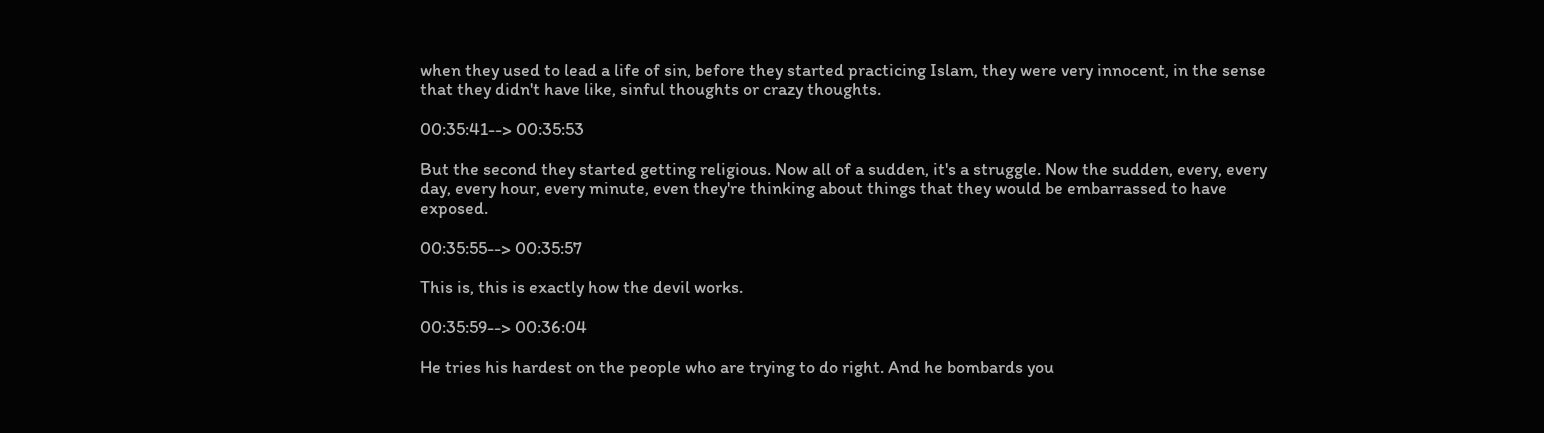when they used to lead a life of sin, before they started practicing Islam, they were very innocent, in the sense that they didn't have like, sinful thoughts or crazy thoughts.

00:35:41--> 00:35:53

But the second they started getting religious. Now all of a sudden, it's a struggle. Now the sudden, every, every day, every hour, every minute, even they're thinking about things that they would be embarrassed to have exposed.

00:35:55--> 00:35:57

This is, this is exactly how the devil works.

00:35:59--> 00:36:04

He tries his hardest on the people who are trying to do right. And he bombards you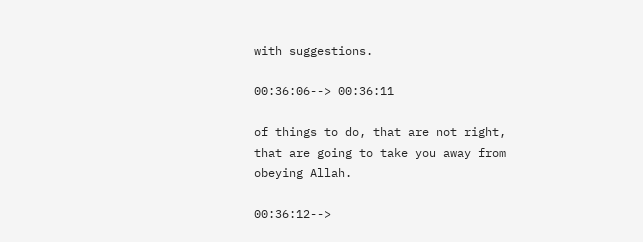with suggestions.

00:36:06--> 00:36:11

of things to do, that are not right, that are going to take you away from obeying Allah.

00:36:12-->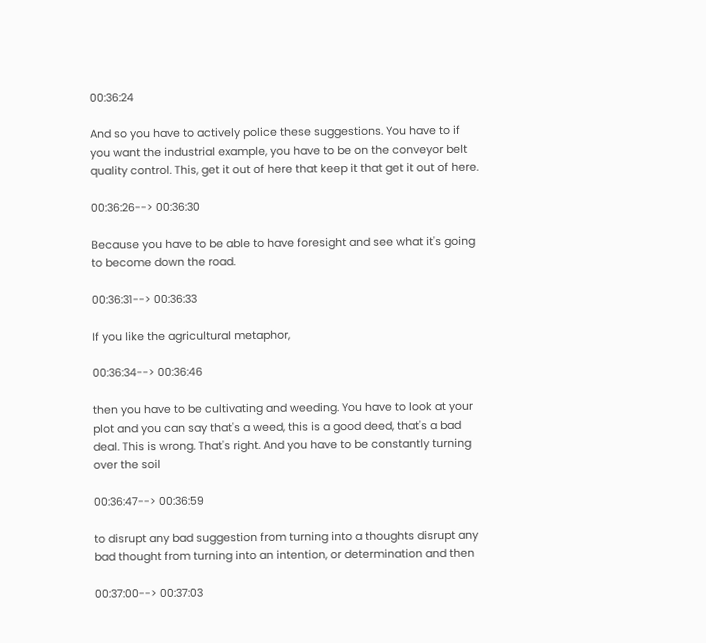00:36:24

And so you have to actively police these suggestions. You have to if you want the industrial example, you have to be on the conveyor belt quality control. This, get it out of here that keep it that get it out of here.

00:36:26--> 00:36:30

Because you have to be able to have foresight and see what it's going to become down the road.

00:36:31--> 00:36:33

If you like the agricultural metaphor,

00:36:34--> 00:36:46

then you have to be cultivating and weeding. You have to look at your plot and you can say that's a weed, this is a good deed, that's a bad deal. This is wrong. That's right. And you have to be constantly turning over the soil

00:36:47--> 00:36:59

to disrupt any bad suggestion from turning into a thoughts disrupt any bad thought from turning into an intention, or determination and then

00:37:00--> 00:37:03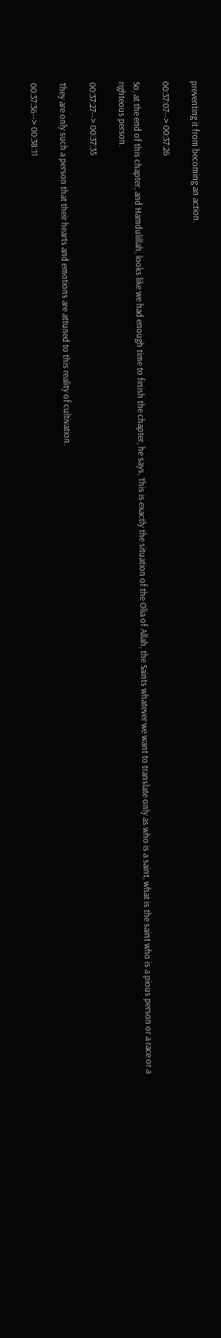preventing it from becoming an action.

00:37:07--> 00:37:26

So, at the end of this chapter, and Hamdulillah, looks like we had enough time to finish the chapter, he says, This is exactly the situation of the Olia of Allah, the Saints whatever we want to translate only as who is a saint, what is the saint who is a pious person or a race or a righteous person.

00:37:27--> 00:37:35

They are only such a person that their hearts and emotions are attuned to this reality of cultivation.

00:37:36--> 00:38:11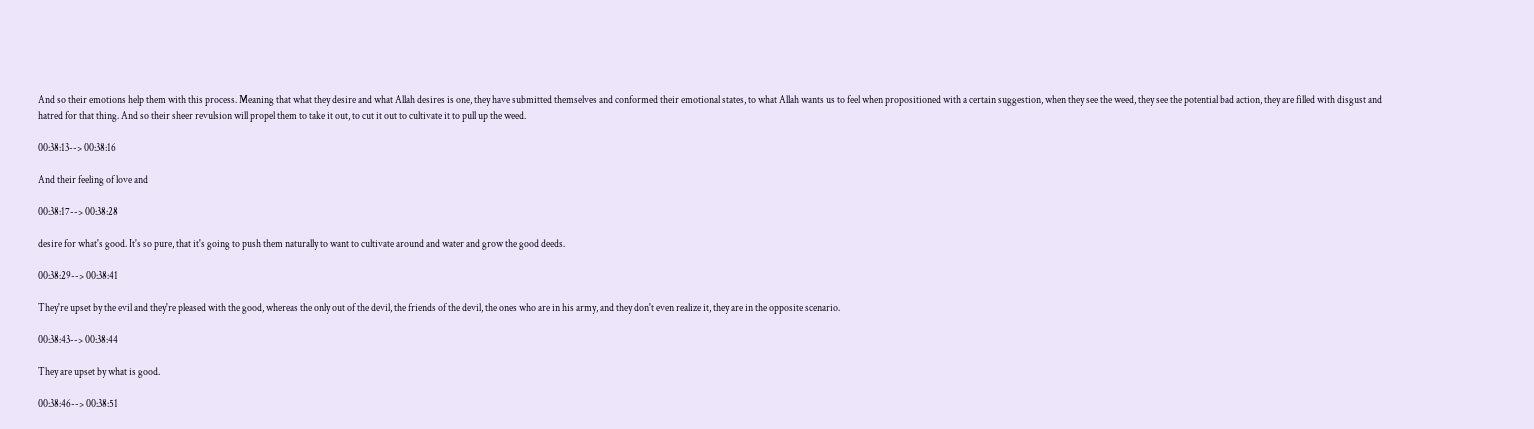And so their emotions help them with this process. Meaning that what they desire and what Allah desires is one, they have submitted themselves and conformed their emotional states, to what Allah wants us to feel when propositioned with a certain suggestion, when they see the weed, they see the potential bad action, they are filled with disgust and hatred for that thing. And so their sheer revulsion will propel them to take it out, to cut it out to cultivate it to pull up the weed.

00:38:13--> 00:38:16

And their feeling of love and

00:38:17--> 00:38:28

desire for what's good. It's so pure, that it's going to push them naturally to want to cultivate around and water and grow the good deeds.

00:38:29--> 00:38:41

They're upset by the evil and they're pleased with the good, whereas the only out of the devil, the friends of the devil, the ones who are in his army, and they don't even realize it, they are in the opposite scenario.

00:38:43--> 00:38:44

They are upset by what is good.

00:38:46--> 00:38:51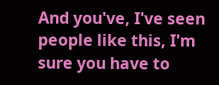And you've, I've seen people like this, I'm sure you have to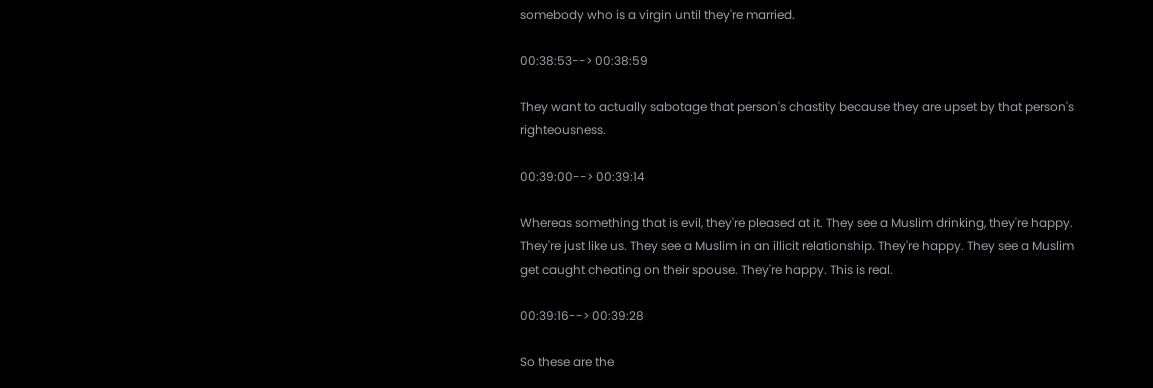somebody who is a virgin until they're married.

00:38:53--> 00:38:59

They want to actually sabotage that person's chastity because they are upset by that person's righteousness.

00:39:00--> 00:39:14

Whereas something that is evil, they're pleased at it. They see a Muslim drinking, they're happy. They're just like us. They see a Muslim in an illicit relationship. They're happy. They see a Muslim get caught cheating on their spouse. They're happy. This is real.

00:39:16--> 00:39:28

So these are the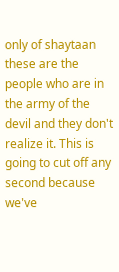only of shaytaan these are the people who are in the army of the devil and they don't realize it. This is going to cut off any second because we've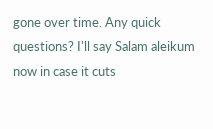gone over time. Any quick questions? I'll say Salam aleikum now in case it cuts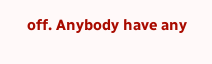off. Anybody have any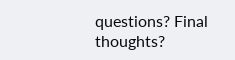questions? Final thoughts?